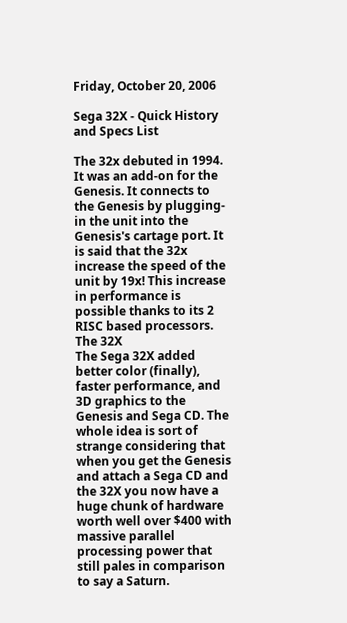Friday, October 20, 2006

Sega 32X - Quick History and Specs List

The 32x debuted in 1994. It was an add-on for the Genesis. It connects to the Genesis by plugging-in the unit into the Genesis's cartage port. It is said that the 32x increase the speed of the unit by 19x! This increase in performance is possible thanks to its 2 RISC based processors.
The 32X
The Sega 32X added better color (finally), faster performance, and 3D graphics to the Genesis and Sega CD. The whole idea is sort of strange considering that when you get the Genesis and attach a Sega CD and the 32X you now have a huge chunk of hardware worth well over $400 with massive parallel processing power that still pales in comparison to say a Saturn.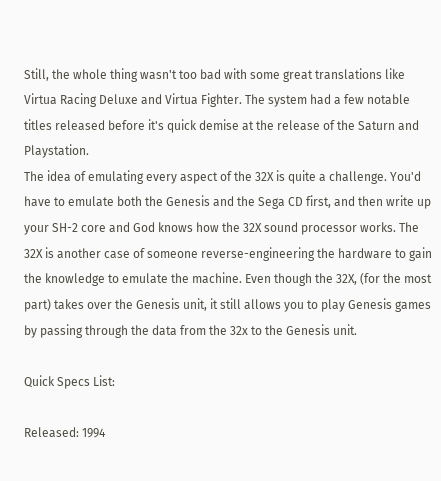Still, the whole thing wasn't too bad with some great translations like Virtua Racing Deluxe and Virtua Fighter. The system had a few notable titles released before it's quick demise at the release of the Saturn and Playstation.
The idea of emulating every aspect of the 32X is quite a challenge. You'd have to emulate both the Genesis and the Sega CD first, and then write up your SH-2 core and God knows how the 32X sound processor works. The 32X is another case of someone reverse-engineering the hardware to gain the knowledge to emulate the machine. Even though the 32X, (for the most part) takes over the Genesis unit, it still allows you to play Genesis games by passing through the data from the 32x to the Genesis unit.

Quick Specs List:

Released: 1994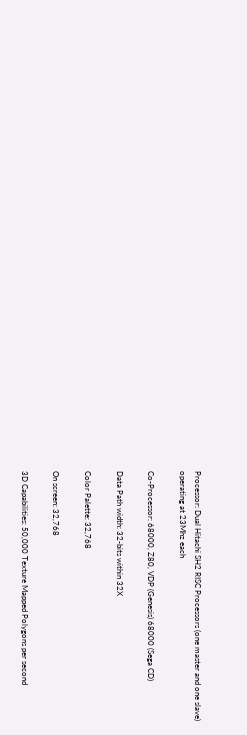Processor: Dual Hitachi SH2 RISC Processors (one master and one slave)
operating at 23Mhz each

Co-Processor: 68000, Z80, VDP (Genesis) 68000 (Sega CD)

Data Path width: 32-bits within 32X

Color Palette: 32,768

On screen: 32,768

3D Capabilities: 50,000 Texture Mapped Polygons per second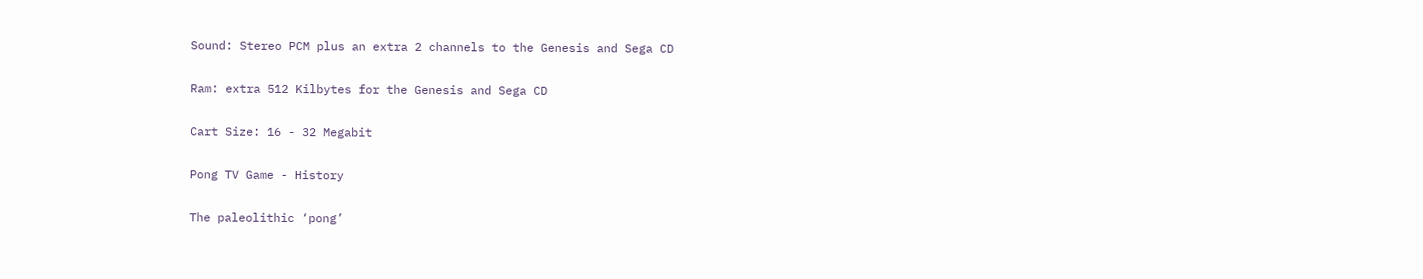Sound: Stereo PCM plus an extra 2 channels to the Genesis and Sega CD

Ram: extra 512 Kilbytes for the Genesis and Sega CD

Cart Size: 16 - 32 Megabit

Pong TV Game - History

The paleolithic ‘pong’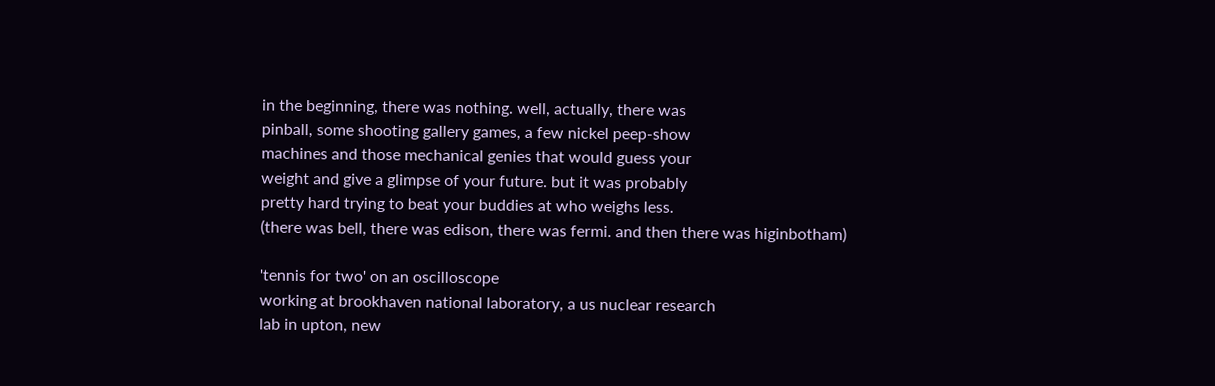in the beginning, there was nothing. well, actually, there was
pinball, some shooting gallery games, a few nickel peep-show
machines and those mechanical genies that would guess your
weight and give a glimpse of your future. but it was probably
pretty hard trying to beat your buddies at who weighs less.
(there was bell, there was edison, there was fermi. and then there was higinbotham)

'tennis for two' on an oscilloscope
working at brookhaven national laboratory, a us nuclear research
lab in upton, new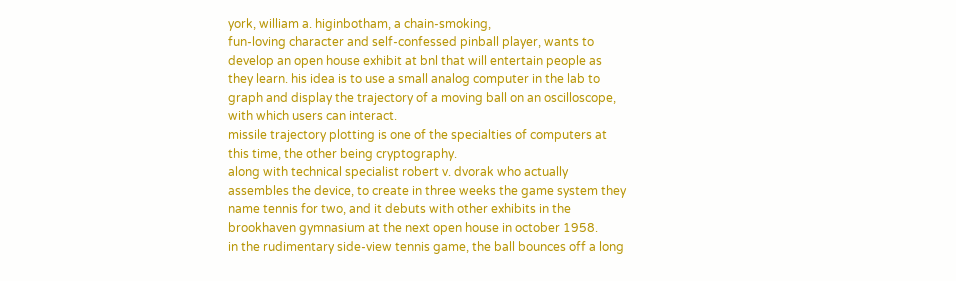york, william a. higinbotham, a chain-smoking,
fun-loving character and self-confessed pinball player, wants to
develop an open house exhibit at bnl that will entertain people as
they learn. his idea is to use a small analog computer in the lab to
graph and display the trajectory of a moving ball on an oscilloscope,
with which users can interact.
missile trajectory plotting is one of the specialties of computers at
this time, the other being cryptography.
along with technical specialist robert v. dvorak who actually
assembles the device, to create in three weeks the game system they
name tennis for two, and it debuts with other exhibits in the
brookhaven gymnasium at the next open house in october 1958.
in the rudimentary side-view tennis game, the ball bounces off a long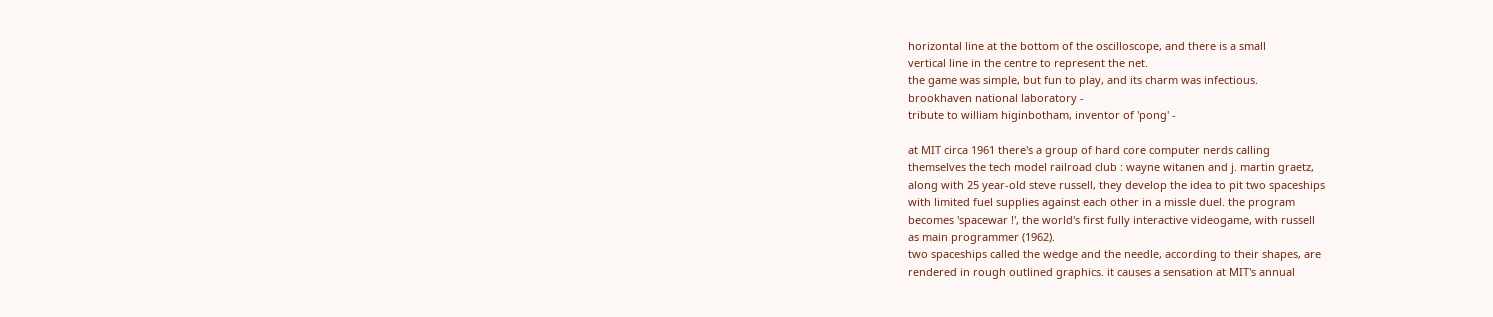horizontal line at the bottom of the oscilloscope, and there is a small
vertical line in the centre to represent the net.
the game was simple, but fun to play, and its charm was infectious.
brookhaven national laboratory -
tribute to william higinbotham, inventor of 'pong' -

at MIT circa 1961 there's a group of hard core computer nerds calling
themselves the tech model railroad club : wayne witanen and j. martin graetz,
along with 25 year-old steve russell, they develop the idea to pit two spaceships
with limited fuel supplies against each other in a missle duel. the program
becomes 'spacewar !', the world's first fully interactive videogame, with russell
as main programmer (1962).
two spaceships called the wedge and the needle, according to their shapes, are
rendered in rough outlined graphics. it causes a sensation at MIT's annual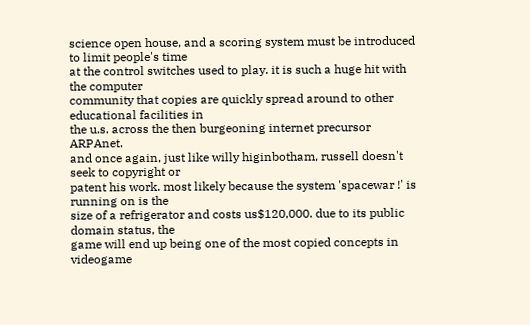science open house, and a scoring system must be introduced to limit people's time
at the control switches used to play. it is such a huge hit with the computer
community that copies are quickly spread around to other educational facilities in
the u.s. across the then burgeoning internet precursor ARPAnet.
and once again, just like willy higinbotham, russell doesn't seek to copyright or
patent his work. most likely because the system 'spacewar !' is running on is the
size of a refrigerator and costs us$120,000. due to its public domain status, the
game will end up being one of the most copied concepts in videogame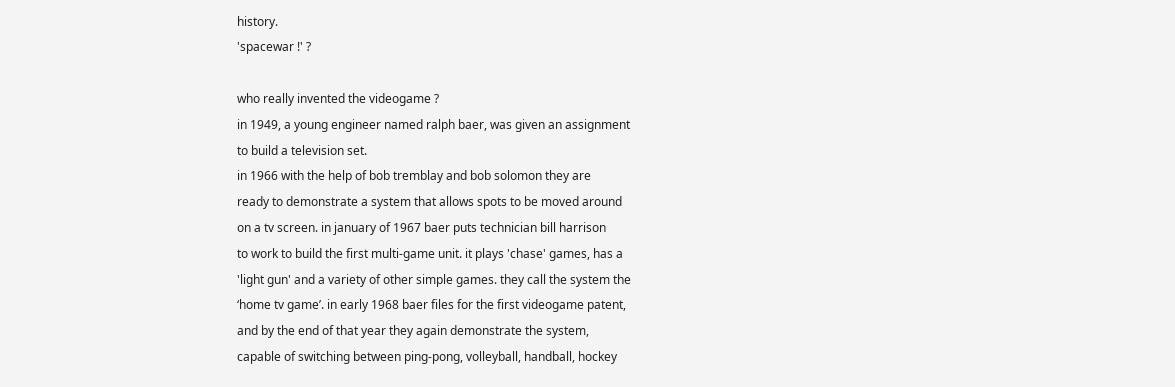history.
'spacewar !' ?

who really invented the videogame ?
in 1949, a young engineer named ralph baer, was given an assignment
to build a television set.
in 1966 with the help of bob tremblay and bob solomon they are
ready to demonstrate a system that allows spots to be moved around
on a tv screen. in january of 1967 baer puts technician bill harrison
to work to build the first multi-game unit. it plays 'chase' games, has a
'light gun' and a variety of other simple games. they call the system the
‘home tv game’. in early 1968 baer files for the first videogame patent,
and by the end of that year they again demonstrate the system,
capable of switching between ping-pong, volleyball, handball, hockey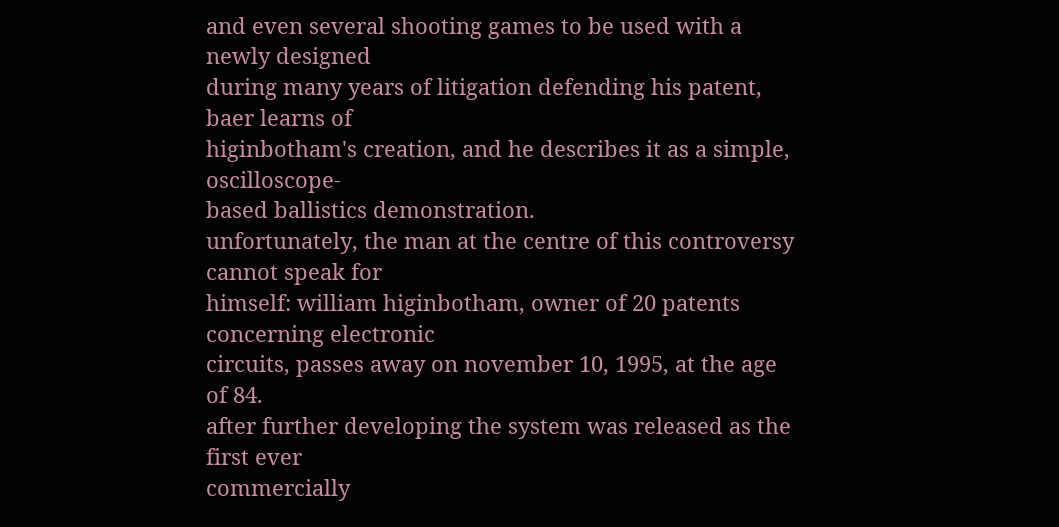and even several shooting games to be used with a newly designed
during many years of litigation defending his patent, baer learns of
higinbotham's creation, and he describes it as a simple, oscilloscope-
based ballistics demonstration.
unfortunately, the man at the centre of this controversy cannot speak for
himself: william higinbotham, owner of 20 patents concerning electronic
circuits, passes away on november 10, 1995, at the age of 84.
after further developing the system was released as the first ever
commercially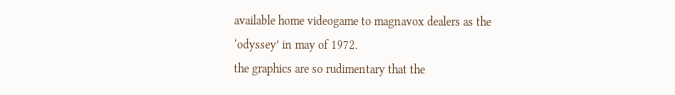available home videogame to magnavox dealers as the
‘odyssey’ in may of 1972.
the graphics are so rudimentary that the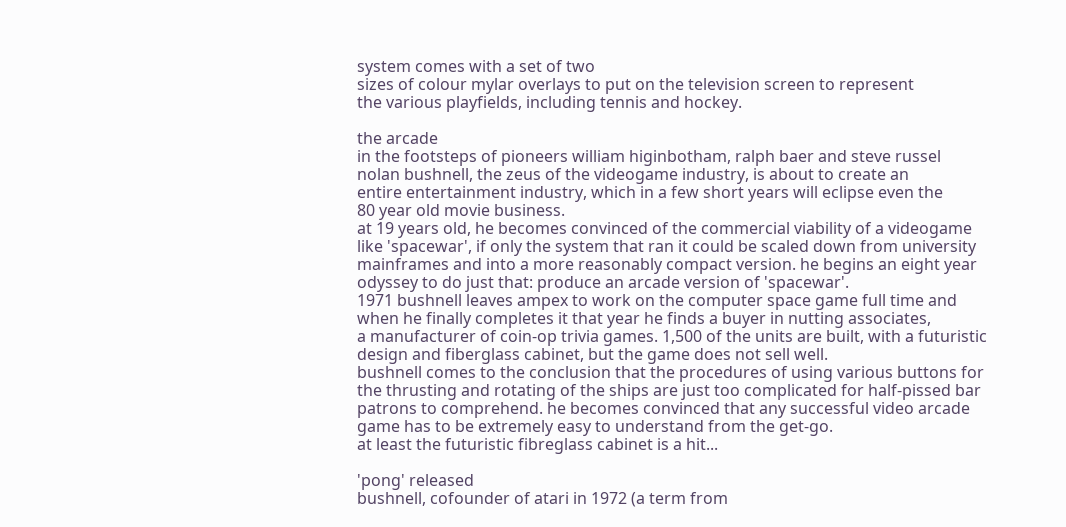system comes with a set of two
sizes of colour mylar overlays to put on the television screen to represent
the various playfields, including tennis and hockey.

the arcade
in the footsteps of pioneers william higinbotham, ralph baer and steve russel
nolan bushnell, the zeus of the videogame industry, is about to create an
entire entertainment industry, which in a few short years will eclipse even the
80 year old movie business.
at 19 years old, he becomes convinced of the commercial viability of a videogame
like 'spacewar', if only the system that ran it could be scaled down from university
mainframes and into a more reasonably compact version. he begins an eight year
odyssey to do just that: produce an arcade version of 'spacewar'.
1971 bushnell leaves ampex to work on the computer space game full time and
when he finally completes it that year he finds a buyer in nutting associates,
a manufacturer of coin-op trivia games. 1,500 of the units are built, with a futuristic
design and fiberglass cabinet, but the game does not sell well.
bushnell comes to the conclusion that the procedures of using various buttons for
the thrusting and rotating of the ships are just too complicated for half-pissed bar
patrons to comprehend. he becomes convinced that any successful video arcade
game has to be extremely easy to understand from the get-go.
at least the futuristic fibreglass cabinet is a hit...

'pong' released
bushnell, cofounder of atari in 1972 (a term from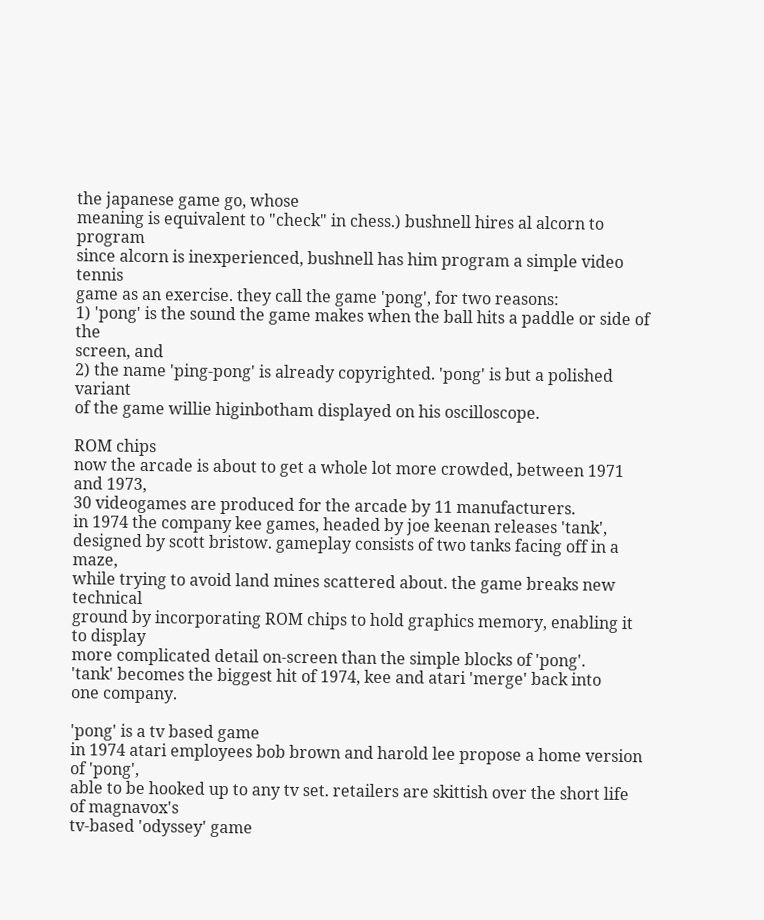the japanese game go, whose
meaning is equivalent to "check" in chess.) bushnell hires al alcorn to program
since alcorn is inexperienced, bushnell has him program a simple video tennis
game as an exercise. they call the game 'pong', for two reasons:
1) 'pong' is the sound the game makes when the ball hits a paddle or side of the
screen, and
2) the name 'ping-pong' is already copyrighted. 'pong' is but a polished variant
of the game willie higinbotham displayed on his oscilloscope.

ROM chips
now the arcade is about to get a whole lot more crowded, between 1971 and 1973,
30 videogames are produced for the arcade by 11 manufacturers.
in 1974 the company kee games, headed by joe keenan releases 'tank',
designed by scott bristow. gameplay consists of two tanks facing off in a maze,
while trying to avoid land mines scattered about. the game breaks new technical
ground by incorporating ROM chips to hold graphics memory, enabling it to display
more complicated detail on-screen than the simple blocks of 'pong'.
'tank' becomes the biggest hit of 1974, kee and atari 'merge' back into
one company.

'pong' is a tv based game
in 1974 atari employees bob brown and harold lee propose a home version of 'pong',
able to be hooked up to any tv set. retailers are skittish over the short life of magnavox's
tv-based 'odyssey' game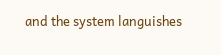and the system languishes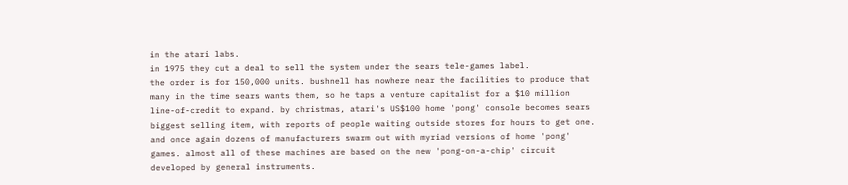in the atari labs.
in 1975 they cut a deal to sell the system under the sears tele-games label.
the order is for 150,000 units. bushnell has nowhere near the facilities to produce that
many in the time sears wants them, so he taps a venture capitalist for a $10 million
line-of-credit to expand. by christmas, atari's US$100 home 'pong' console becomes sears
biggest selling item, with reports of people waiting outside stores for hours to get one.
and once again dozens of manufacturers swarm out with myriad versions of home 'pong'
games. almost all of these machines are based on the new 'pong-on-a-chip' circuit
developed by general instruments.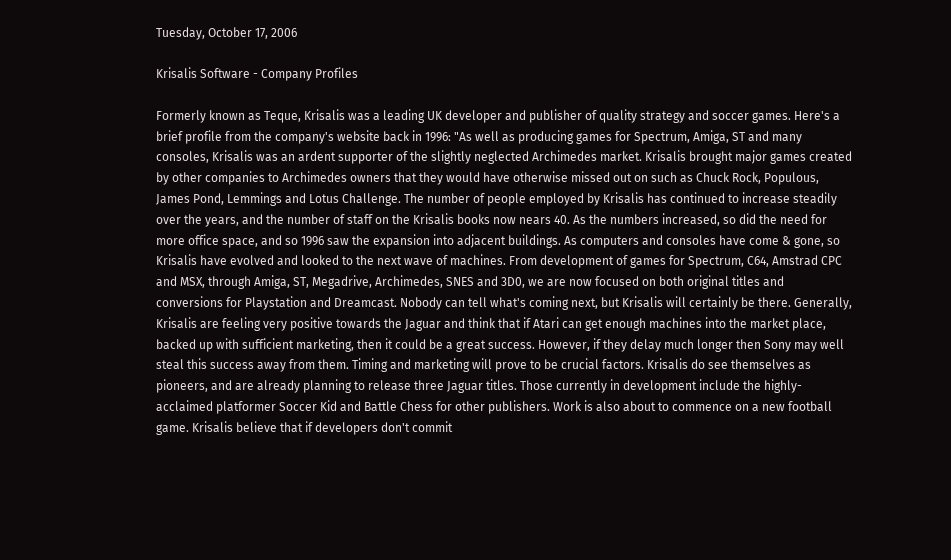Tuesday, October 17, 2006

Krisalis Software - Company Profiles

Formerly known as Teque, Krisalis was a leading UK developer and publisher of quality strategy and soccer games. Here's a brief profile from the company's website back in 1996: "As well as producing games for Spectrum, Amiga, ST and many consoles, Krisalis was an ardent supporter of the slightly neglected Archimedes market. Krisalis brought major games created by other companies to Archimedes owners that they would have otherwise missed out on such as Chuck Rock, Populous, James Pond, Lemmings and Lotus Challenge. The number of people employed by Krisalis has continued to increase steadily over the years, and the number of staff on the Krisalis books now nears 40. As the numbers increased, so did the need for more office space, and so 1996 saw the expansion into adjacent buildings. As computers and consoles have come & gone, so Krisalis have evolved and looked to the next wave of machines. From development of games for Spectrum, C64, Amstrad CPC and MSX, through Amiga, ST, Megadrive, Archimedes, SNES and 3D0, we are now focused on both original titles and conversions for Playstation and Dreamcast. Nobody can tell what's coming next, but Krisalis will certainly be there. Generally, Krisalis are feeling very positive towards the Jaguar and think that if Atari can get enough machines into the market place, backed up with sufficient marketing, then it could be a great success. However, if they delay much longer then Sony may well steal this success away from them. Timing and marketing will prove to be crucial factors. Krisalis do see themselves as pioneers, and are already planning to release three Jaguar titles. Those currently in development include the highly-acclaimed platformer Soccer Kid and Battle Chess for other publishers. Work is also about to commence on a new football game. Krisalis believe that if developers don't commit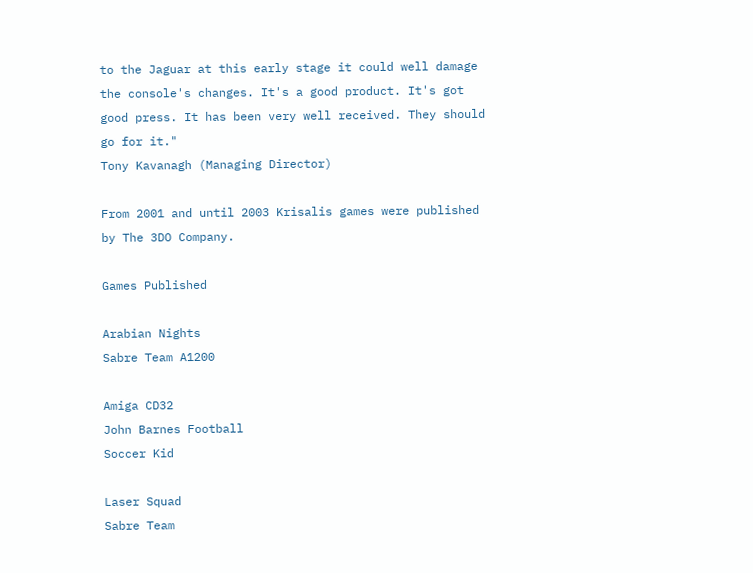to the Jaguar at this early stage it could well damage the console's changes. It's a good product. It's got good press. It has been very well received. They should go for it."
Tony Kavanagh (Managing Director)

From 2001 and until 2003 Krisalis games were published by The 3DO Company.

Games Published

Arabian Nights
Sabre Team A1200

Amiga CD32
John Barnes Football
Soccer Kid

Laser Squad
Sabre Team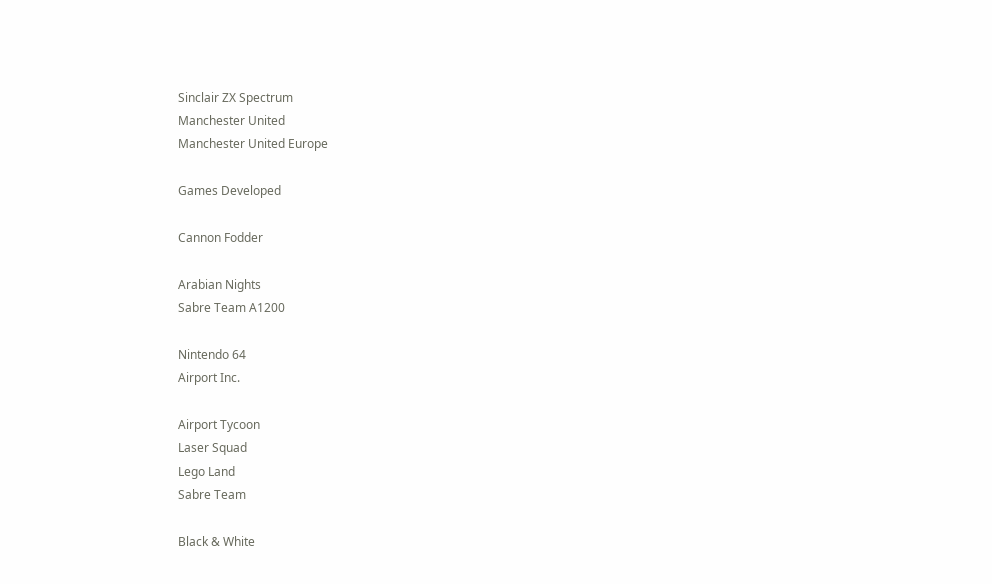Sinclair ZX Spectrum
Manchester United
Manchester United Europe

Games Developed

Cannon Fodder

Arabian Nights
Sabre Team A1200

Nintendo 64
Airport Inc.

Airport Tycoon
Laser Squad
Lego Land
Sabre Team

Black & White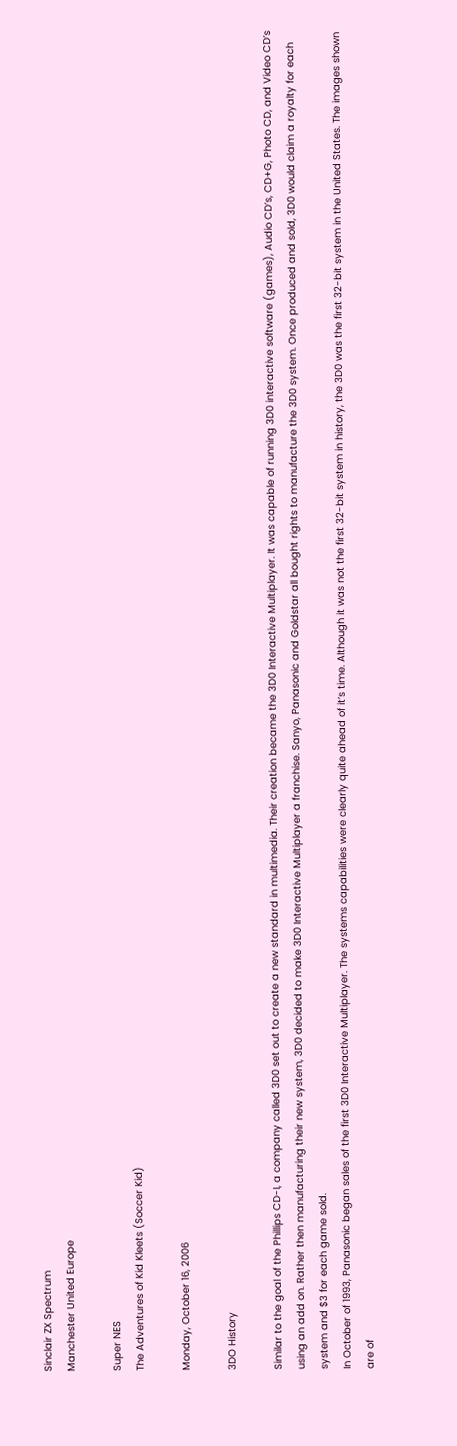Sinclair ZX Spectrum
Manchester United Europe

Super NES
The Adventures of Kid Kleets (Soccer Kid)

Monday, October 16, 2006

3DO History

Similar to the goal of the Phillips CD-I, a company called 3D0 set out to create a new standard in multimedia. Their creation became the 3D0 Interactive Multiplayer. It was capable of running 3D0 interactive software (games), Audio CD’s, CD+G, Photo CD, and Video CD’s using an add on. Rather then manufacturing their new system, 3D0 decided to make 3D0 Interactive Multiplayer a franchise. Sanyo, Panasonic and Goldstar all bought rights to manufacture the 3D0 system. Once produced and sold, 3D0 would claim a royalty for each system and $3 for each game sold.
In October of 1993, Panasonic began sales of the first 3D0 Interactive Multiplayer. The systems capabilities were clearly quite ahead of it’s time. Although it was not the first 32-bit system in history, the 3D0 was the first 32-bit system in the United States. The images shown are of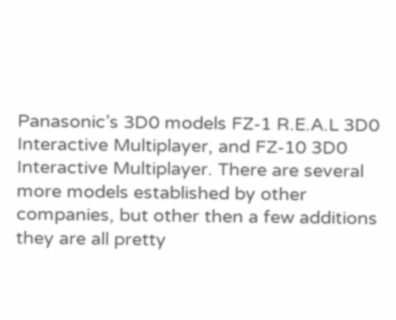Panasonic’s 3D0 models FZ-1 R.E.A.L 3D0 Interactive Multiplayer, and FZ-10 3D0 Interactive Multiplayer. There are several more models established by other companies, but other then a few additions they are all pretty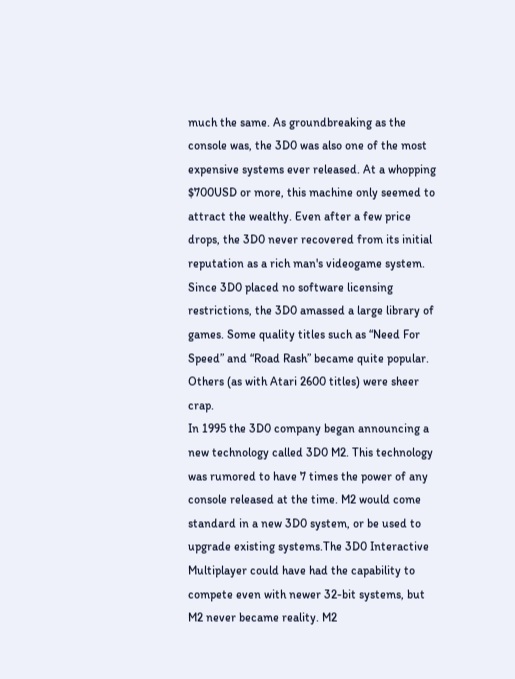much the same. As groundbreaking as the console was, the 3D0 was also one of the most expensive systems ever released. At a whopping $700USD or more, this machine only seemed to attract the wealthy. Even after a few price drops, the 3D0 never recovered from its initial reputation as a rich man's videogame system. Since 3D0 placed no software licensing restrictions, the 3D0 amassed a large library of games. Some quality titles such as “Need For Speed” and “Road Rash” became quite popular. Others (as with Atari 2600 titles) were sheer crap.
In 1995 the 3D0 company began announcing a new technology called 3D0 M2. This technology was rumored to have 7 times the power of any console released at the time. M2 would come standard in a new 3D0 system, or be used to upgrade existing systems.The 3D0 Interactive Multiplayer could have had the capability to compete even with newer 32-bit systems, but M2 never became reality. M2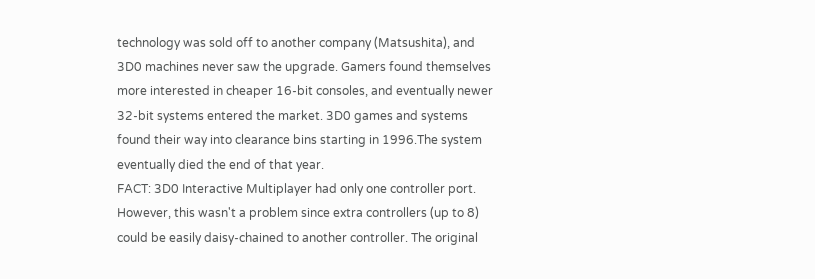technology was sold off to another company (Matsushita), and 3D0 machines never saw the upgrade. Gamers found themselves more interested in cheaper 16-bit consoles, and eventually newer 32-bit systems entered the market. 3D0 games and systems found their way into clearance bins starting in 1996.The system eventually died the end of that year.
FACT: 3D0 Interactive Multiplayer had only one controller port. However, this wasn't a problem since extra controllers (up to 8) could be easily daisy-chained to another controller. The original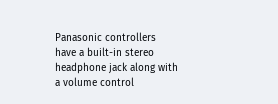Panasonic controllers have a built-in stereo headphone jack along with a volume control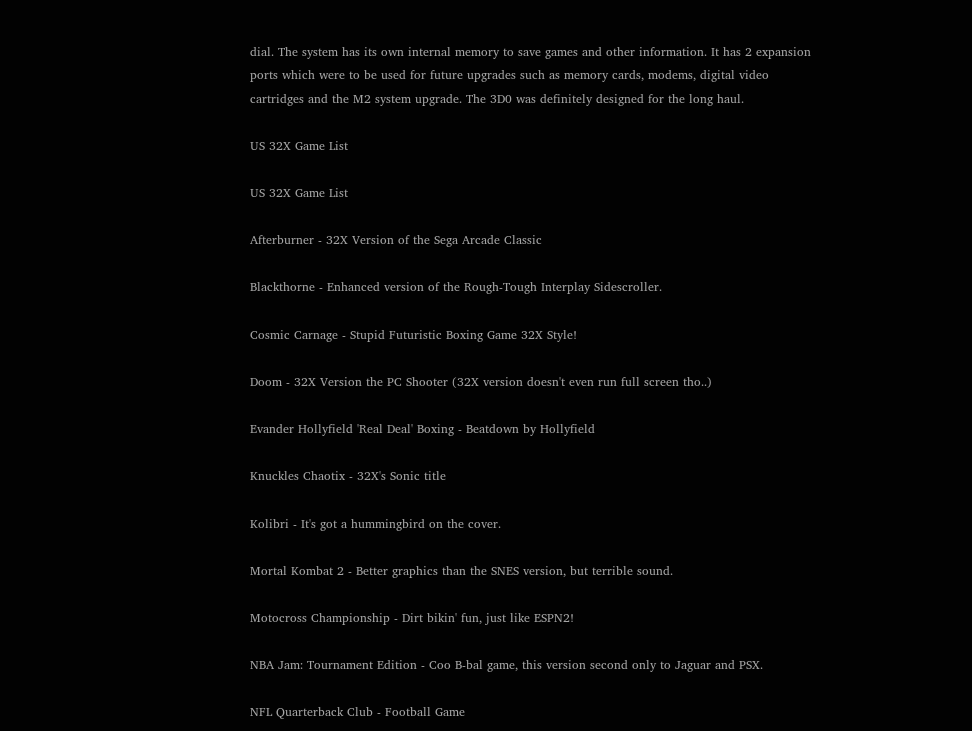dial. The system has its own internal memory to save games and other information. It has 2 expansion ports which were to be used for future upgrades such as memory cards, modems, digital video cartridges and the M2 system upgrade. The 3D0 was definitely designed for the long haul.

US 32X Game List

US 32X Game List

Afterburner - 32X Version of the Sega Arcade Classic

Blackthorne - Enhanced version of the Rough-Tough Interplay Sidescroller.

Cosmic Carnage - Stupid Futuristic Boxing Game 32X Style!

Doom - 32X Version the PC Shooter (32X version doesn't even run full screen tho..)

Evander Hollyfield 'Real Deal' Boxing - Beatdown by Hollyfield

Knuckles Chaotix - 32X's Sonic title

Kolibri - It's got a hummingbird on the cover.

Mortal Kombat 2 - Better graphics than the SNES version, but terrible sound.

Motocross Championship - Dirt bikin' fun, just like ESPN2!

NBA Jam: Tournament Edition - Coo B-bal game, this version second only to Jaguar and PSX.

NFL Quarterback Club - Football Game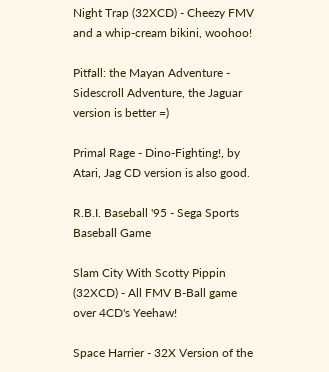Night Trap (32XCD) - Cheezy FMV and a whip-cream bikini, woohoo!

Pitfall: the Mayan Adventure - Sidescroll Adventure, the Jaguar version is better =)

Primal Rage - Dino-Fighting!, by Atari, Jag CD version is also good.

R.B.I. Baseball '95 - Sega Sports Baseball Game

Slam City With Scotty Pippin (32XCD) - All FMV B-Ball game over 4CD's Yeehaw!

Space Harrier - 32X Version of the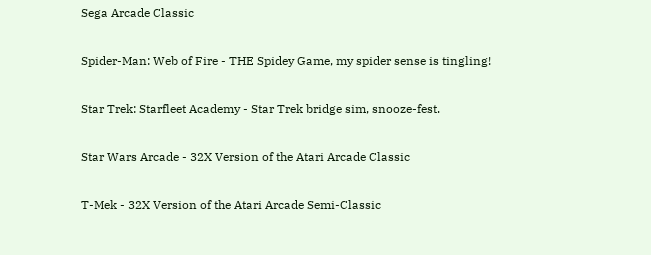Sega Arcade Classic

Spider-Man: Web of Fire - THE Spidey Game, my spider sense is tingling!

Star Trek: Starfleet Academy - Star Trek bridge sim, snooze-fest.

Star Wars Arcade - 32X Version of the Atari Arcade Classic

T-Mek - 32X Version of the Atari Arcade Semi-Classic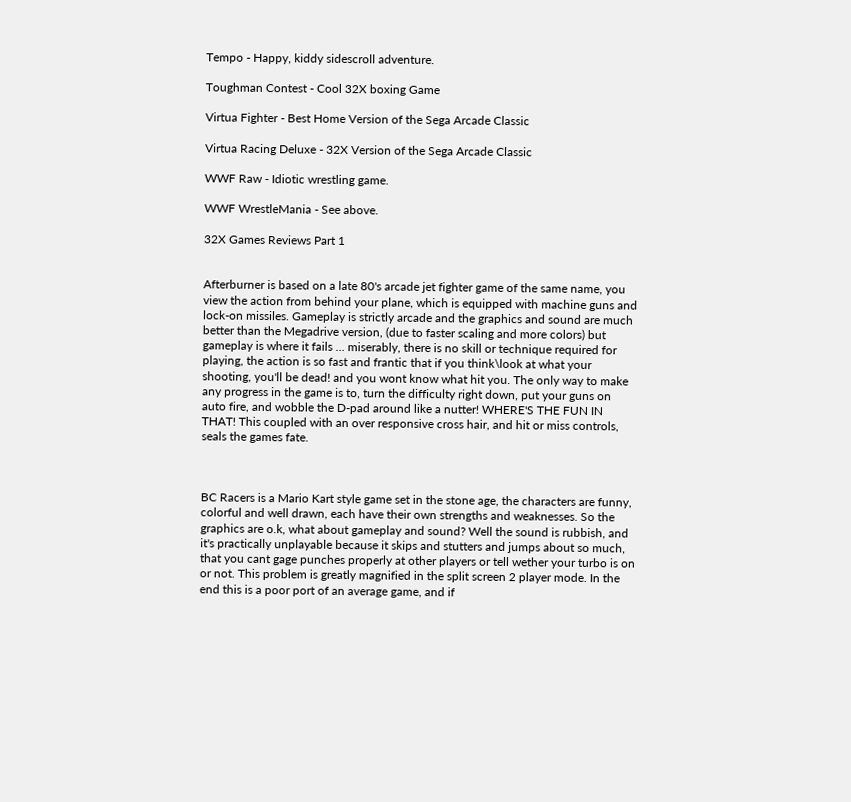Tempo - Happy, kiddy sidescroll adventure.

Toughman Contest - Cool 32X boxing Game

Virtua Fighter - Best Home Version of the Sega Arcade Classic

Virtua Racing Deluxe - 32X Version of the Sega Arcade Classic

WWF Raw - Idiotic wrestling game.

WWF WrestleMania - See above.

32X Games Reviews Part 1


Afterburner is based on a late 80's arcade jet fighter game of the same name, you view the action from behind your plane, which is equipped with machine guns and lock-on missiles. Gameplay is strictly arcade and the graphics and sound are much better than the Megadrive version, (due to faster scaling and more colors) but gameplay is where it fails ... miserably, there is no skill or technique required for playing, the action is so fast and frantic that if you think\look at what your shooting, you'll be dead! and you wont know what hit you. The only way to make any progress in the game is to, turn the difficulty right down, put your guns on auto fire, and wobble the D-pad around like a nutter! WHERE'S THE FUN IN THAT! This coupled with an over responsive cross hair, and hit or miss controls, seals the games fate.



BC Racers is a Mario Kart style game set in the stone age, the characters are funny, colorful and well drawn, each have their own strengths and weaknesses. So the graphics are o.k, what about gameplay and sound? Well the sound is rubbish, and it's practically unplayable because it skips and stutters and jumps about so much, that you cant gage punches properly at other players or tell wether your turbo is on or not. This problem is greatly magnified in the split screen 2 player mode. In the end this is a poor port of an average game, and if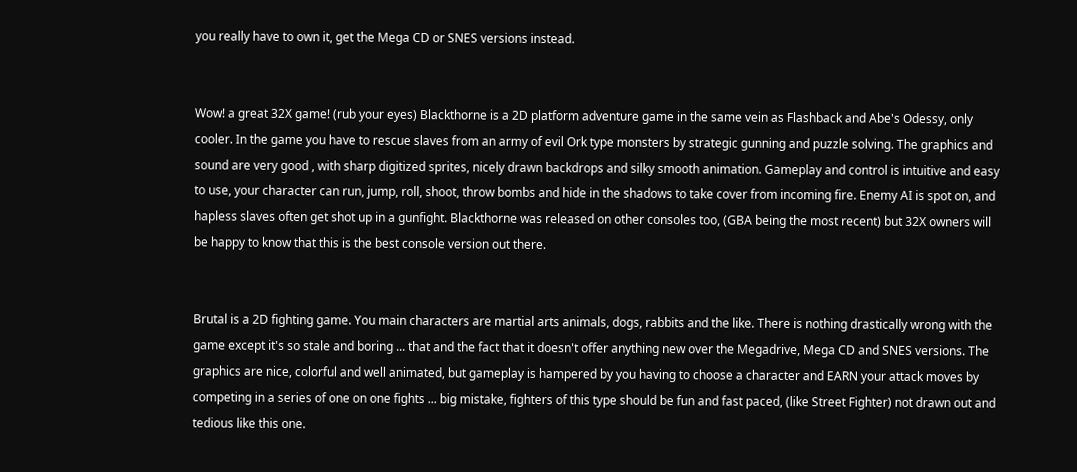you really have to own it, get the Mega CD or SNES versions instead.


Wow! a great 32X game! (rub your eyes) Blackthorne is a 2D platform adventure game in the same vein as Flashback and Abe's Odessy, only cooler. In the game you have to rescue slaves from an army of evil Ork type monsters by strategic gunning and puzzle solving. The graphics and sound are very good , with sharp digitized sprites, nicely drawn backdrops and silky smooth animation. Gameplay and control is intuitive and easy to use, your character can run, jump, roll, shoot, throw bombs and hide in the shadows to take cover from incoming fire. Enemy AI is spot on, and hapless slaves often get shot up in a gunfight. Blackthorne was released on other consoles too, (GBA being the most recent) but 32X owners will be happy to know that this is the best console version out there.


Brutal is a 2D fighting game. You main characters are martial arts animals, dogs, rabbits and the like. There is nothing drastically wrong with the game except it's so stale and boring ... that and the fact that it doesn't offer anything new over the Megadrive, Mega CD and SNES versions. The graphics are nice, colorful and well animated, but gameplay is hampered by you having to choose a character and EARN your attack moves by competing in a series of one on one fights ... big mistake, fighters of this type should be fun and fast paced, (like Street Fighter) not drawn out and tedious like this one.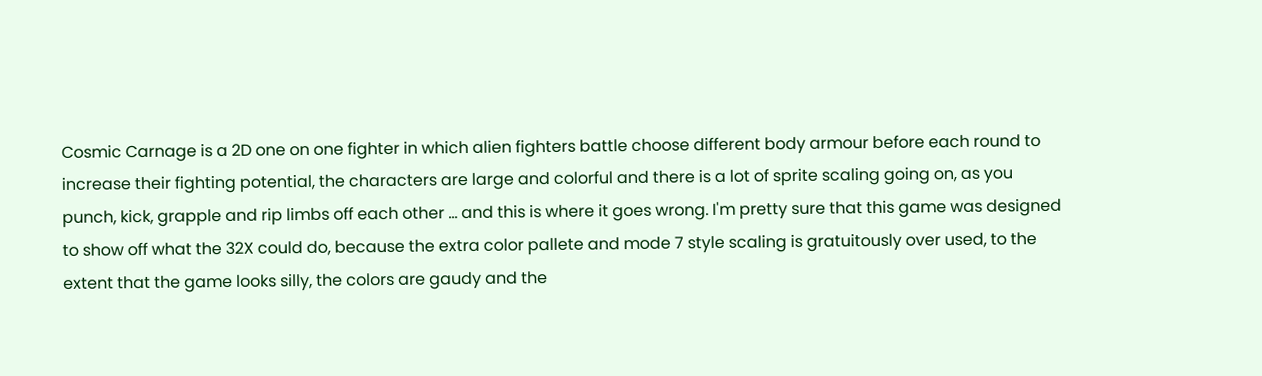Cosmic Carnage is a 2D one on one fighter in which alien fighters battle choose different body armour before each round to increase their fighting potential, the characters are large and colorful and there is a lot of sprite scaling going on, as you punch, kick, grapple and rip limbs off each other ... and this is where it goes wrong. I'm pretty sure that this game was designed to show off what the 32X could do, because the extra color pallete and mode 7 style scaling is gratuitously over used, to the extent that the game looks silly, the colors are gaudy and the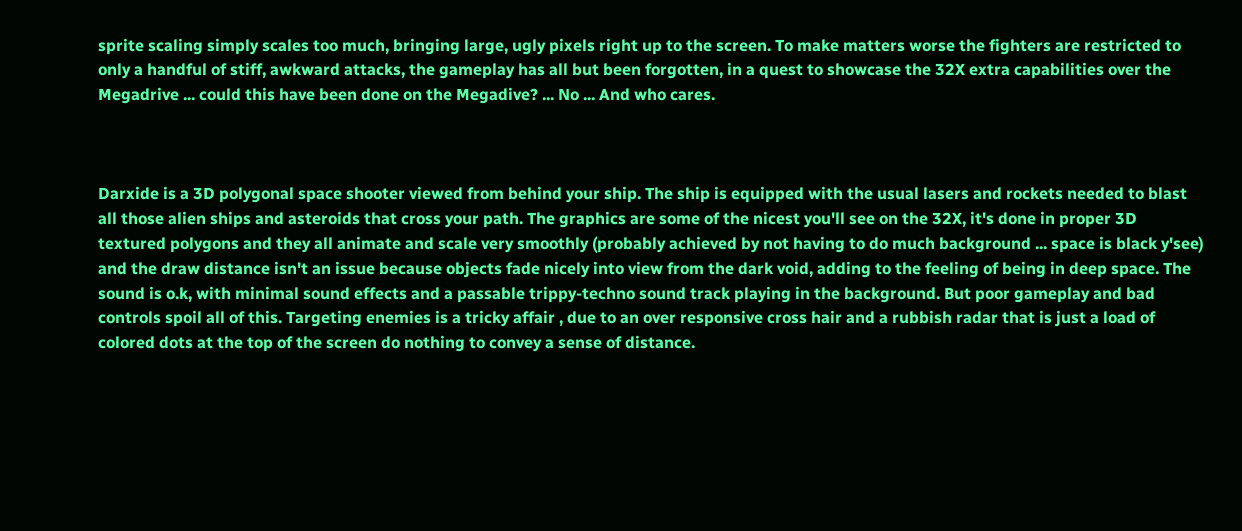sprite scaling simply scales too much, bringing large, ugly pixels right up to the screen. To make matters worse the fighters are restricted to only a handful of stiff, awkward attacks, the gameplay has all but been forgotten, in a quest to showcase the 32X extra capabilities over the Megadrive ... could this have been done on the Megadive? ... No ... And who cares.



Darxide is a 3D polygonal space shooter viewed from behind your ship. The ship is equipped with the usual lasers and rockets needed to blast all those alien ships and asteroids that cross your path. The graphics are some of the nicest you'll see on the 32X, it's done in proper 3D textured polygons and they all animate and scale very smoothly (probably achieved by not having to do much background ... space is black y'see) and the draw distance isn't an issue because objects fade nicely into view from the dark void, adding to the feeling of being in deep space. The sound is o.k, with minimal sound effects and a passable trippy-techno sound track playing in the background. But poor gameplay and bad controls spoil all of this. Targeting enemies is a tricky affair , due to an over responsive cross hair and a rubbish radar that is just a load of colored dots at the top of the screen do nothing to convey a sense of distance.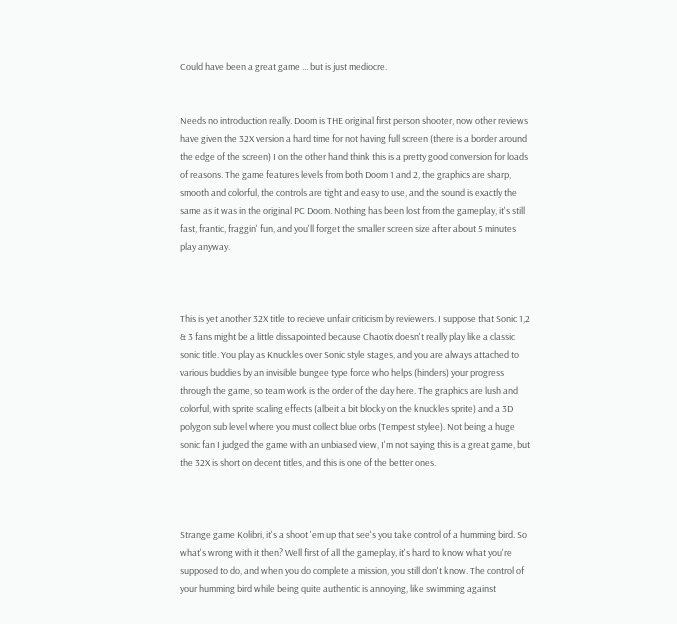Could have been a great game ... but is just mediocre.


Needs no introduction really. Doom is THE original first person shooter, now other reviews have given the 32X version a hard time for not having full screen (there is a border around the edge of the screen) I on the other hand think this is a pretty good conversion for loads of reasons. The game features levels from both Doom 1 and 2, the graphics are sharp, smooth and colorful, the controls are tight and easy to use, and the sound is exactly the same as it was in the original PC Doom. Nothing has been lost from the gameplay, it's still fast, frantic, fraggin' fun, and you'll forget the smaller screen size after about 5 minutes play anyway.



This is yet another 32X title to recieve unfair criticism by reviewers. I suppose that Sonic 1,2 & 3 fans might be a little dissapointed because Chaotix doesn't really play like a classic sonic title. You play as Knuckles over Sonic style stages, and you are always attached to various buddies by an invisible bungee type force who helps (hinders) your progress through the game, so team work is the order of the day here. The graphics are lush and colorful, with sprite scaling effects (albeit a bit blocky on the knuckles sprite) and a 3D polygon sub level where you must collect blue orbs (Tempest stylee). Not being a huge sonic fan I judged the game with an unbiased view, I'm not saying this is a great game, but the 32X is short on decent titles, and this is one of the better ones.



Strange game Kolibri, it's a shoot 'em up that see's you take control of a humming bird. So what's wrong with it then? Well first of all the gameplay, it's hard to know what you're supposed to do, and when you do complete a mission, you still don't know. The control of your humming bird while being quite authentic is annoying, like swimming against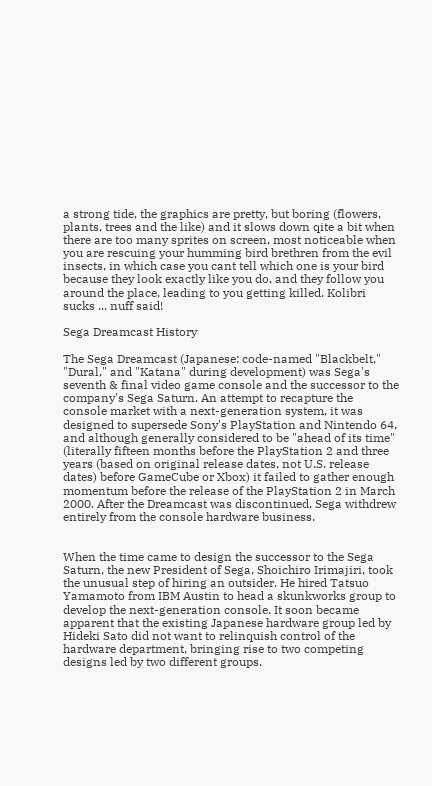a strong tide, the graphics are pretty, but boring (flowers, plants, trees and the like) and it slows down qite a bit when there are too many sprites on screen, most noticeable when you are rescuing your humming bird brethren from the evil insects, in which case you cant tell which one is your bird because they look exactly like you do, and they follow you around the place, leading to you getting killed. Kolibri sucks ... nuff said!

Sega Dreamcast History

The Sega Dreamcast (Japanese: code-named "Blackbelt," "Dural," and "Katana" during development) was Sega's seventh & final video game console and the successor to the company's Sega Saturn. An attempt to recapture the console market with a next-generation system, it was designed to supersede Sony's PlayStation and Nintendo 64, and although generally considered to be "ahead of its time" (literally fifteen months before the PlayStation 2 and three years (based on original release dates, not U.S. release dates) before GameCube or Xbox) it failed to gather enough momentum before the release of the PlayStation 2 in March 2000. After the Dreamcast was discontinued, Sega withdrew entirely from the console hardware business.


When the time came to design the successor to the Sega Saturn, the new President of Sega, Shoichiro Irimajiri, took the unusual step of hiring an outsider. He hired Tatsuo Yamamoto from IBM Austin to head a skunkworks group to develop the next-generation console. It soon became apparent that the existing Japanese hardware group led by Hideki Sato did not want to relinquish control of the hardware department, bringing rise to two competing designs led by two different groups.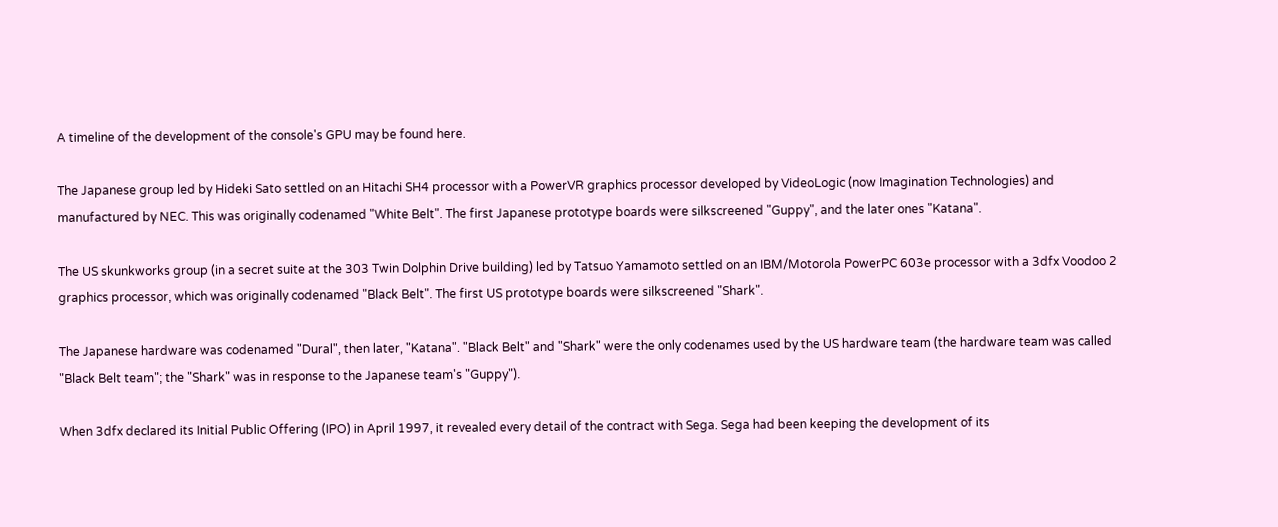A timeline of the development of the console's GPU may be found here.

The Japanese group led by Hideki Sato settled on an Hitachi SH4 processor with a PowerVR graphics processor developed by VideoLogic (now Imagination Technologies) and manufactured by NEC. This was originally codenamed "White Belt". The first Japanese prototype boards were silkscreened "Guppy", and the later ones "Katana".

The US skunkworks group (in a secret suite at the 303 Twin Dolphin Drive building) led by Tatsuo Yamamoto settled on an IBM/Motorola PowerPC 603e processor with a 3dfx Voodoo 2 graphics processor, which was originally codenamed "Black Belt". The first US prototype boards were silkscreened "Shark".

The Japanese hardware was codenamed "Dural", then later, "Katana". "Black Belt" and "Shark" were the only codenames used by the US hardware team (the hardware team was called "Black Belt team"; the "Shark" was in response to the Japanese team's "Guppy").

When 3dfx declared its Initial Public Offering (IPO) in April 1997, it revealed every detail of the contract with Sega. Sega had been keeping the development of its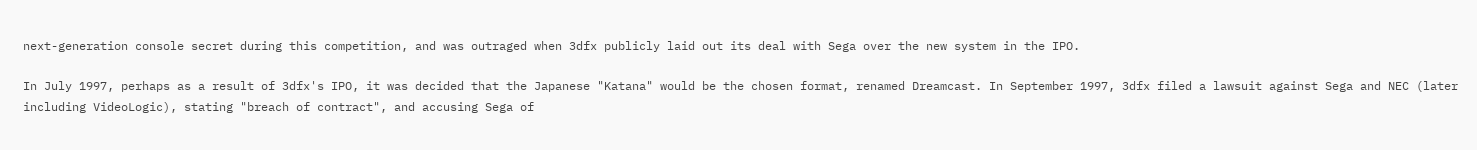next-generation console secret during this competition, and was outraged when 3dfx publicly laid out its deal with Sega over the new system in the IPO.

In July 1997, perhaps as a result of 3dfx's IPO, it was decided that the Japanese "Katana" would be the chosen format, renamed Dreamcast. In September 1997, 3dfx filed a lawsuit against Sega and NEC (later including VideoLogic), stating "breach of contract", and accusing Sega of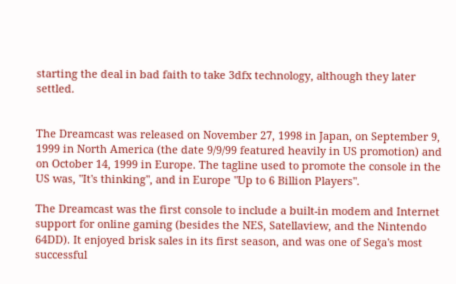starting the deal in bad faith to take 3dfx technology, although they later settled.


The Dreamcast was released on November 27, 1998 in Japan, on September 9, 1999 in North America (the date 9/9/99 featured heavily in US promotion) and on October 14, 1999 in Europe. The tagline used to promote the console in the US was, "It's thinking", and in Europe "Up to 6 Billion Players".

The Dreamcast was the first console to include a built-in modem and Internet support for online gaming (besides the NES, Satellaview, and the Nintendo 64DD). It enjoyed brisk sales in its first season, and was one of Sega's most successful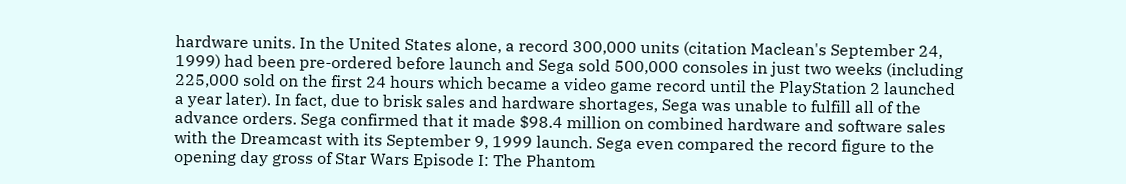hardware units. In the United States alone, a record 300,000 units (citation Maclean's September 24, 1999) had been pre-ordered before launch and Sega sold 500,000 consoles in just two weeks (including 225,000 sold on the first 24 hours which became a video game record until the PlayStation 2 launched a year later). In fact, due to brisk sales and hardware shortages, Sega was unable to fulfill all of the advance orders. Sega confirmed that it made $98.4 million on combined hardware and software sales with the Dreamcast with its September 9, 1999 launch. Sega even compared the record figure to the opening day gross of Star Wars Episode I: The Phantom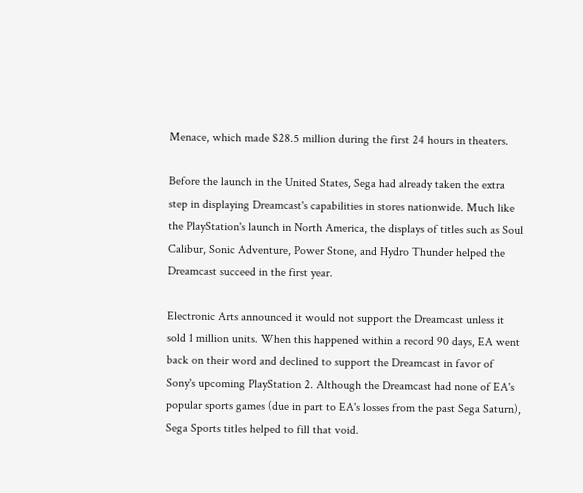Menace, which made $28.5 million during the first 24 hours in theaters.

Before the launch in the United States, Sega had already taken the extra step in displaying Dreamcast's capabilities in stores nationwide. Much like the PlayStation's launch in North America, the displays of titles such as Soul Calibur, Sonic Adventure, Power Stone, and Hydro Thunder helped the Dreamcast succeed in the first year.

Electronic Arts announced it would not support the Dreamcast unless it sold 1 million units. When this happened within a record 90 days, EA went back on their word and declined to support the Dreamcast in favor of Sony's upcoming PlayStation 2. Although the Dreamcast had none of EA's popular sports games (due in part to EA's losses from the past Sega Saturn), Sega Sports titles helped to fill that void.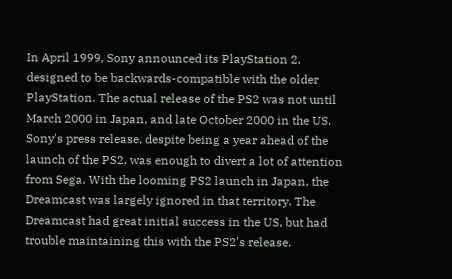In April 1999, Sony announced its PlayStation 2, designed to be backwards-compatible with the older PlayStation. The actual release of the PS2 was not until March 2000 in Japan, and late October 2000 in the US. Sony's press release, despite being a year ahead of the launch of the PS2, was enough to divert a lot of attention from Sega. With the looming PS2 launch in Japan, the Dreamcast was largely ignored in that territory. The Dreamcast had great initial success in the US, but had trouble maintaining this with the PS2's release.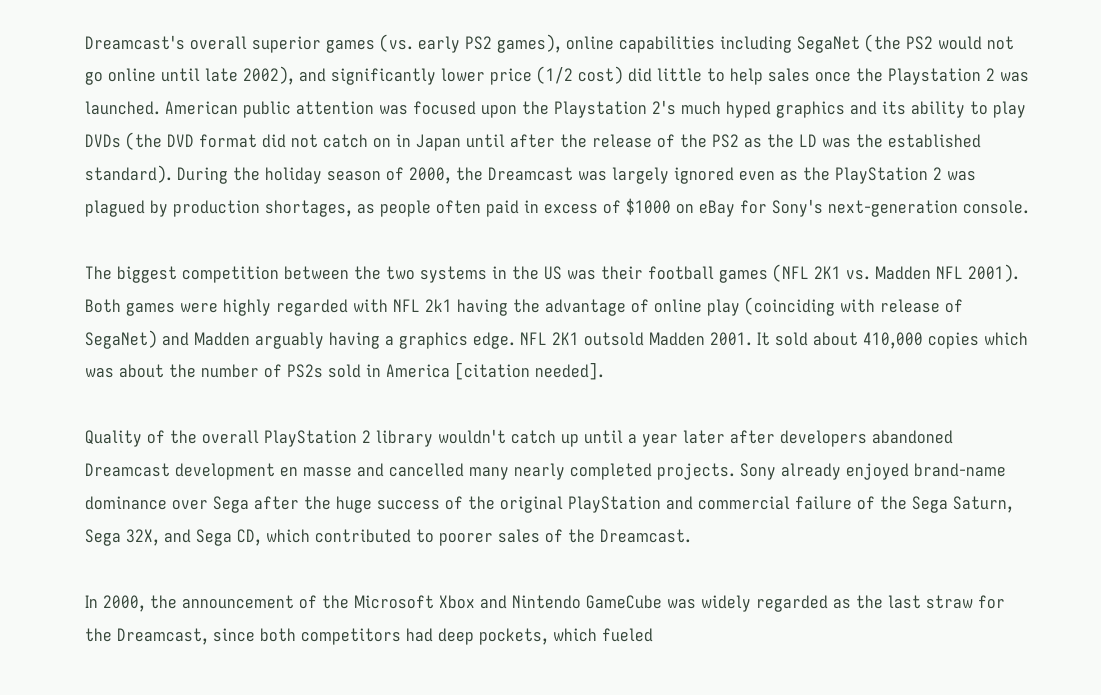Dreamcast's overall superior games (vs. early PS2 games), online capabilities including SegaNet (the PS2 would not go online until late 2002), and significantly lower price (1/2 cost) did little to help sales once the Playstation 2 was launched. American public attention was focused upon the Playstation 2's much hyped graphics and its ability to play DVDs (the DVD format did not catch on in Japan until after the release of the PS2 as the LD was the established standard). During the holiday season of 2000, the Dreamcast was largely ignored even as the PlayStation 2 was plagued by production shortages, as people often paid in excess of $1000 on eBay for Sony's next-generation console.

The biggest competition between the two systems in the US was their football games (NFL 2K1 vs. Madden NFL 2001). Both games were highly regarded with NFL 2k1 having the advantage of online play (coinciding with release of SegaNet) and Madden arguably having a graphics edge. NFL 2K1 outsold Madden 2001. It sold about 410,000 copies which was about the number of PS2s sold in America [citation needed].

Quality of the overall PlayStation 2 library wouldn't catch up until a year later after developers abandoned Dreamcast development en masse and cancelled many nearly completed projects. Sony already enjoyed brand-name dominance over Sega after the huge success of the original PlayStation and commercial failure of the Sega Saturn, Sega 32X, and Sega CD, which contributed to poorer sales of the Dreamcast.

In 2000, the announcement of the Microsoft Xbox and Nintendo GameCube was widely regarded as the last straw for the Dreamcast, since both competitors had deep pockets, which fueled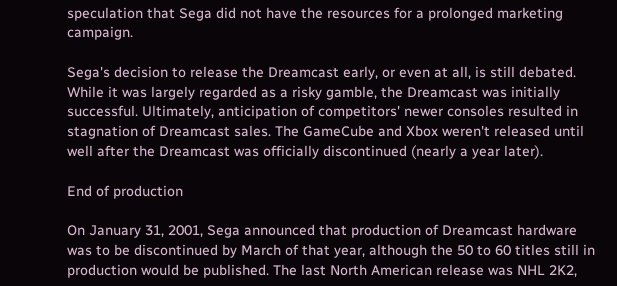speculation that Sega did not have the resources for a prolonged marketing campaign.

Sega's decision to release the Dreamcast early, or even at all, is still debated. While it was largely regarded as a risky gamble, the Dreamcast was initially successful. Ultimately, anticipation of competitors' newer consoles resulted in stagnation of Dreamcast sales. The GameCube and Xbox weren't released until well after the Dreamcast was officially discontinued (nearly a year later).

End of production

On January 31, 2001, Sega announced that production of Dreamcast hardware was to be discontinued by March of that year, although the 50 to 60 titles still in production would be published. The last North American release was NHL 2K2,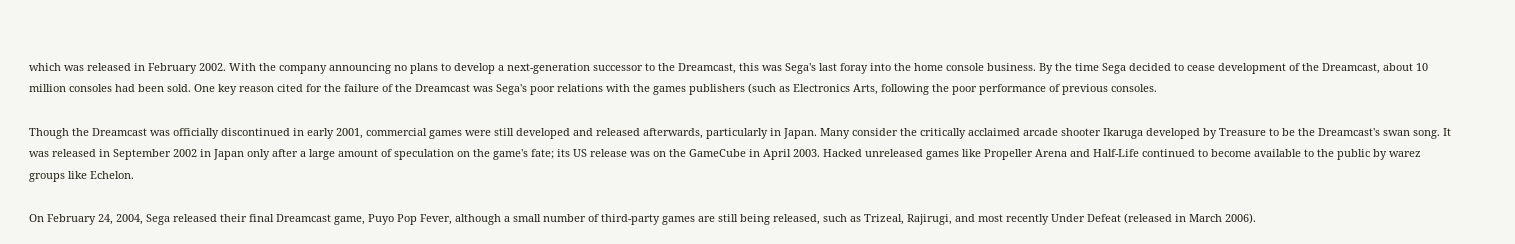which was released in February 2002. With the company announcing no plans to develop a next-generation successor to the Dreamcast, this was Sega's last foray into the home console business. By the time Sega decided to cease development of the Dreamcast, about 10 million consoles had been sold. One key reason cited for the failure of the Dreamcast was Sega's poor relations with the games publishers (such as Electronics Arts, following the poor performance of previous consoles.

Though the Dreamcast was officially discontinued in early 2001, commercial games were still developed and released afterwards, particularly in Japan. Many consider the critically acclaimed arcade shooter Ikaruga developed by Treasure to be the Dreamcast's swan song. It was released in September 2002 in Japan only after a large amount of speculation on the game's fate; its US release was on the GameCube in April 2003. Hacked unreleased games like Propeller Arena and Half-Life continued to become available to the public by warez groups like Echelon.

On February 24, 2004, Sega released their final Dreamcast game, Puyo Pop Fever, although a small number of third-party games are still being released, such as Trizeal, Rajirugi, and most recently Under Defeat (released in March 2006).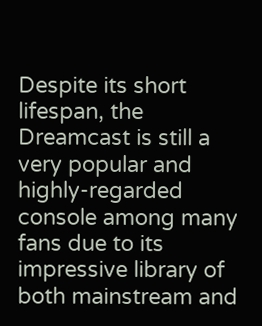Despite its short lifespan, the Dreamcast is still a very popular and highly-regarded console among many fans due to its impressive library of both mainstream and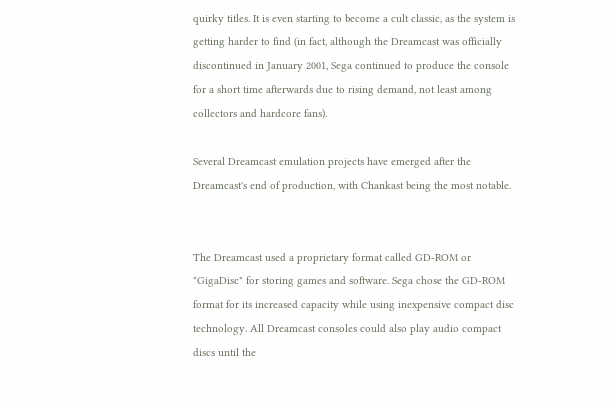quirky titles. It is even starting to become a cult classic, as the system is getting harder to find (in fact, although the Dreamcast was officially discontinued in January 2001, Sega continued to produce the console for a short time afterwards due to rising demand, not least among collectors and hardcore fans).

Several Dreamcast emulation projects have emerged after the Dreamcast's end of production, with Chankast being the most notable.


The Dreamcast used a proprietary format called GD-ROM or "GigaDisc" for storing games and software. Sega chose the GD-ROM format for its increased capacity while using inexpensive compact disc technology. All Dreamcast consoles could also play audio compact discs until the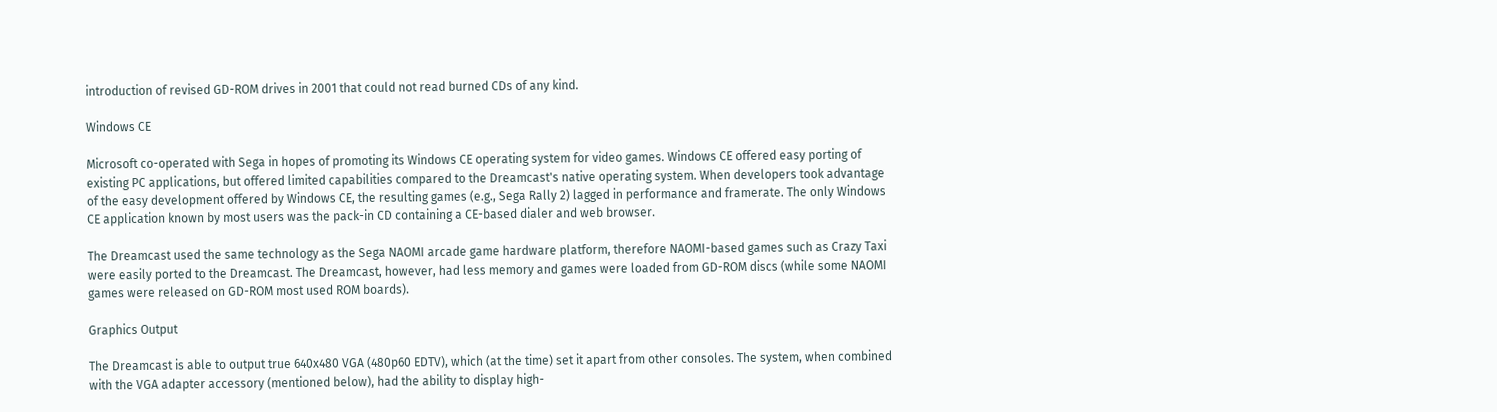introduction of revised GD-ROM drives in 2001 that could not read burned CDs of any kind.

Windows CE

Microsoft co-operated with Sega in hopes of promoting its Windows CE operating system for video games. Windows CE offered easy porting of existing PC applications, but offered limited capabilities compared to the Dreamcast's native operating system. When developers took advantage of the easy development offered by Windows CE, the resulting games (e.g., Sega Rally 2) lagged in performance and framerate. The only Windows CE application known by most users was the pack-in CD containing a CE-based dialer and web browser.

The Dreamcast used the same technology as the Sega NAOMI arcade game hardware platform, therefore NAOMI-based games such as Crazy Taxi were easily ported to the Dreamcast. The Dreamcast, however, had less memory and games were loaded from GD-ROM discs (while some NAOMI games were released on GD-ROM most used ROM boards).

Graphics Output

The Dreamcast is able to output true 640x480 VGA (480p60 EDTV), which (at the time) set it apart from other consoles. The system, when combined with the VGA adapter accessory (mentioned below), had the ability to display high-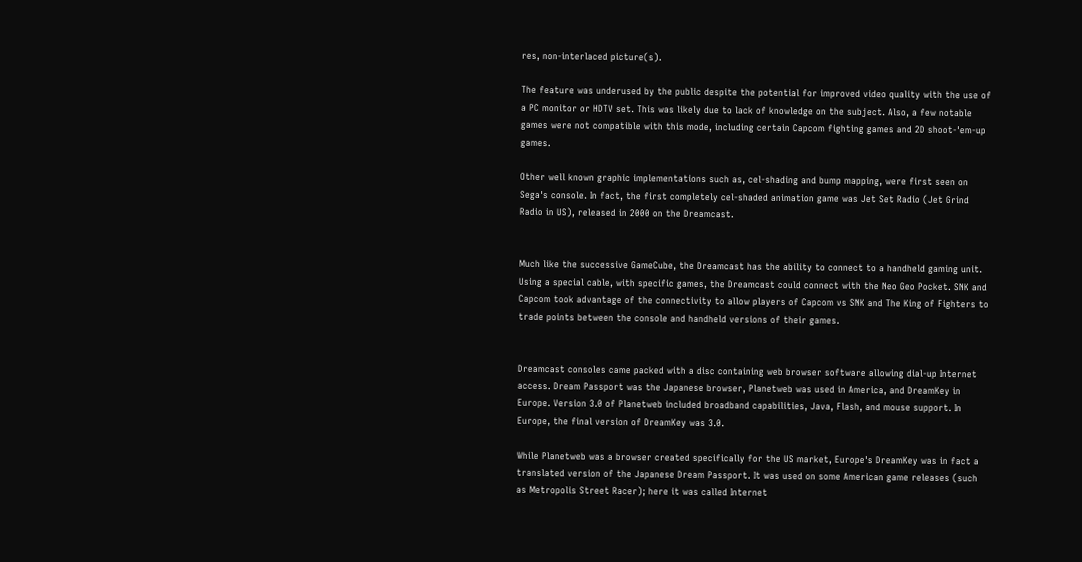res, non-interlaced picture(s).

The feature was underused by the public despite the potential for improved video quality with the use of a PC monitor or HDTV set. This was likely due to lack of knowledge on the subject. Also, a few notable games were not compatible with this mode, including certain Capcom fighting games and 2D shoot-'em-up games.

Other well known graphic implementations such as, cel-shading and bump mapping, were first seen on Sega's console. In fact, the first completely cel-shaded animation game was Jet Set Radio (Jet Grind Radio in US), released in 2000 on the Dreamcast.


Much like the successive GameCube, the Dreamcast has the ability to connect to a handheld gaming unit. Using a special cable, with specific games, the Dreamcast could connect with the Neo Geo Pocket. SNK and Capcom took advantage of the connectivity to allow players of Capcom vs SNK and The King of Fighters to trade points between the console and handheld versions of their games.


Dreamcast consoles came packed with a disc containing web browser software allowing dial-up Internet access. Dream Passport was the Japanese browser, Planetweb was used in America, and DreamKey in Europe. Version 3.0 of Planetweb included broadband capabilities, Java, Flash, and mouse support. In Europe, the final version of DreamKey was 3.0.

While Planetweb was a browser created specifically for the US market, Europe's DreamKey was in fact a translated version of the Japanese Dream Passport. It was used on some American game releases (such as Metropolis Street Racer); here it was called Internet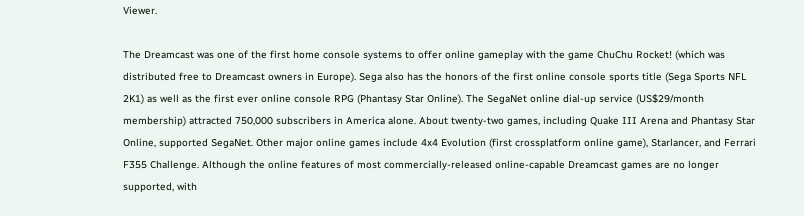Viewer.

The Dreamcast was one of the first home console systems to offer online gameplay with the game ChuChu Rocket! (which was distributed free to Dreamcast owners in Europe). Sega also has the honors of the first online console sports title (Sega Sports NFL 2K1) as well as the first ever online console RPG (Phantasy Star Online). The SegaNet online dial-up service (US$29/month membership) attracted 750,000 subscribers in America alone. About twenty-two games, including Quake III Arena and Phantasy Star Online, supported SegaNet. Other major online games include 4x4 Evolution (first crossplatform online game), Starlancer, and Ferrari F355 Challenge. Although the online features of most commercially-released online-capable Dreamcast games are no longer supported, with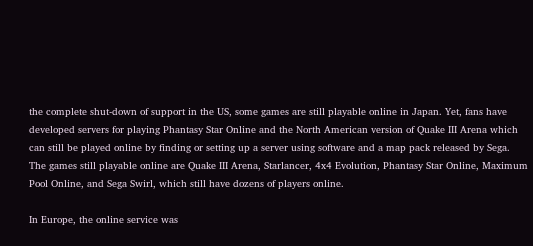the complete shut-down of support in the US, some games are still playable online in Japan. Yet, fans have developed servers for playing Phantasy Star Online and the North American version of Quake III Arena which can still be played online by finding or setting up a server using software and a map pack released by Sega. The games still playable online are Quake III Arena, Starlancer, 4x4 Evolution, Phantasy Star Online, Maximum Pool Online, and Sega Swirl, which still have dozens of players online.

In Europe, the online service was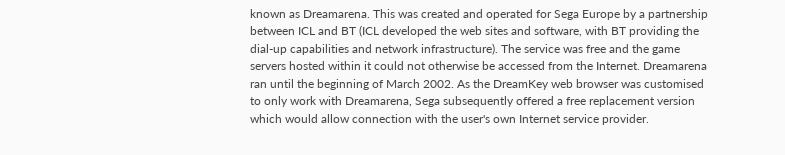known as Dreamarena. This was created and operated for Sega Europe by a partnership between ICL and BT (ICL developed the web sites and software, with BT providing the dial-up capabilities and network infrastructure). The service was free and the game servers hosted within it could not otherwise be accessed from the Internet. Dreamarena ran until the beginning of March 2002. As the DreamKey web browser was customised to only work with Dreamarena, Sega subsequently offered a free replacement version which would allow connection with the user's own Internet service provider.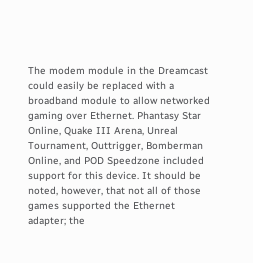The modem module in the Dreamcast could easily be replaced with a broadband module to allow networked gaming over Ethernet. Phantasy Star Online, Quake III Arena, Unreal Tournament, Outtrigger, Bomberman Online, and POD Speedzone included support for this device. It should be noted, however, that not all of those games supported the Ethernet adapter; the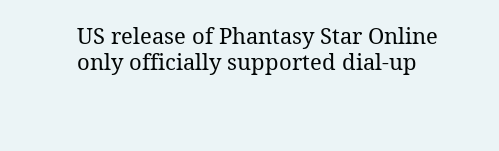US release of Phantasy Star Online only officially supported dial-up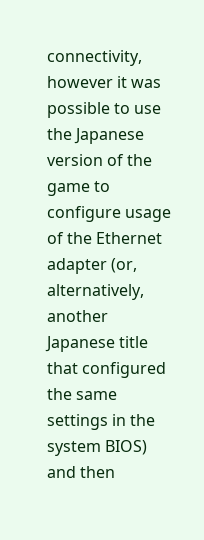connectivity, however it was possible to use the Japanese version of the game to configure usage of the Ethernet adapter (or, alternatively, another Japanese title that configured the same settings in the system BIOS) and then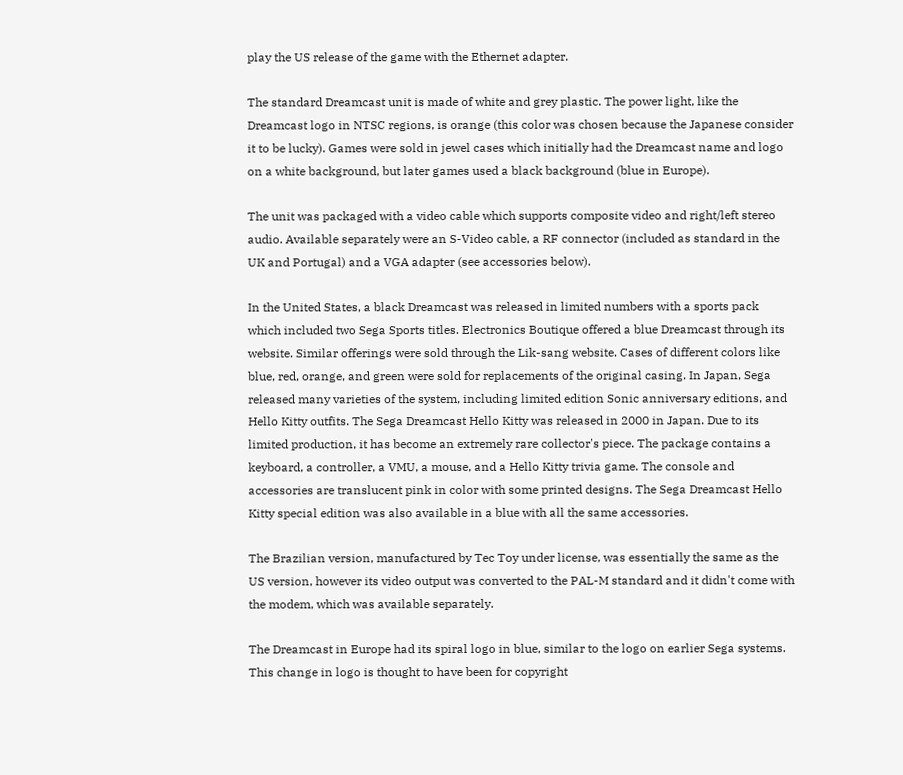play the US release of the game with the Ethernet adapter.

The standard Dreamcast unit is made of white and grey plastic. The power light, like the Dreamcast logo in NTSC regions, is orange (this color was chosen because the Japanese consider it to be lucky). Games were sold in jewel cases which initially had the Dreamcast name and logo on a white background, but later games used a black background (blue in Europe).

The unit was packaged with a video cable which supports composite video and right/left stereo audio. Available separately were an S-Video cable, a RF connector (included as standard in the UK and Portugal) and a VGA adapter (see accessories below).

In the United States, a black Dreamcast was released in limited numbers with a sports pack which included two Sega Sports titles. Electronics Boutique offered a blue Dreamcast through its website. Similar offerings were sold through the Lik-sang website. Cases of different colors like blue, red, orange, and green were sold for replacements of the original casing. In Japan, Sega released many varieties of the system, including limited edition Sonic anniversary editions, and Hello Kitty outfits. The Sega Dreamcast Hello Kitty was released in 2000 in Japan. Due to its limited production, it has become an extremely rare collector's piece. The package contains a keyboard, a controller, a VMU, a mouse, and a Hello Kitty trivia game. The console and accessories are translucent pink in color with some printed designs. The Sega Dreamcast Hello Kitty special edition was also available in a blue with all the same accessories.

The Brazilian version, manufactured by Tec Toy under license, was essentially the same as the US version, however its video output was converted to the PAL-M standard and it didn't come with the modem, which was available separately.

The Dreamcast in Europe had its spiral logo in blue, similar to the logo on earlier Sega systems. This change in logo is thought to have been for copyright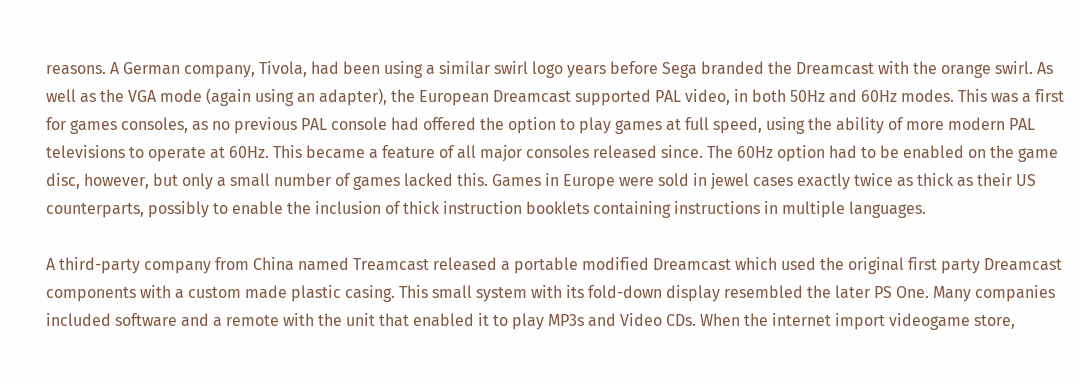reasons. A German company, Tivola, had been using a similar swirl logo years before Sega branded the Dreamcast with the orange swirl. As well as the VGA mode (again using an adapter), the European Dreamcast supported PAL video, in both 50Hz and 60Hz modes. This was a first for games consoles, as no previous PAL console had offered the option to play games at full speed, using the ability of more modern PAL televisions to operate at 60Hz. This became a feature of all major consoles released since. The 60Hz option had to be enabled on the game disc, however, but only a small number of games lacked this. Games in Europe were sold in jewel cases exactly twice as thick as their US counterparts, possibly to enable the inclusion of thick instruction booklets containing instructions in multiple languages.

A third-party company from China named Treamcast released a portable modified Dreamcast which used the original first party Dreamcast components with a custom made plastic casing. This small system with its fold-down display resembled the later PS One. Many companies included software and a remote with the unit that enabled it to play MP3s and Video CDs. When the internet import videogame store,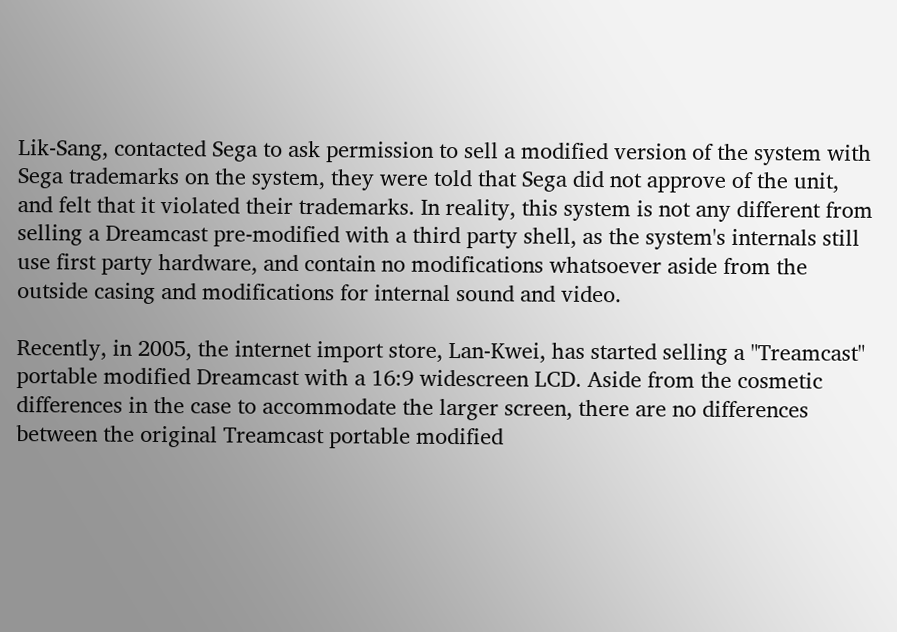Lik-Sang, contacted Sega to ask permission to sell a modified version of the system with Sega trademarks on the system, they were told that Sega did not approve of the unit, and felt that it violated their trademarks. In reality, this system is not any different from selling a Dreamcast pre-modified with a third party shell, as the system's internals still use first party hardware, and contain no modifications whatsoever aside from the outside casing and modifications for internal sound and video.

Recently, in 2005, the internet import store, Lan-Kwei, has started selling a "Treamcast" portable modified Dreamcast with a 16:9 widescreen LCD. Aside from the cosmetic differences in the case to accommodate the larger screen, there are no differences between the original Treamcast portable modified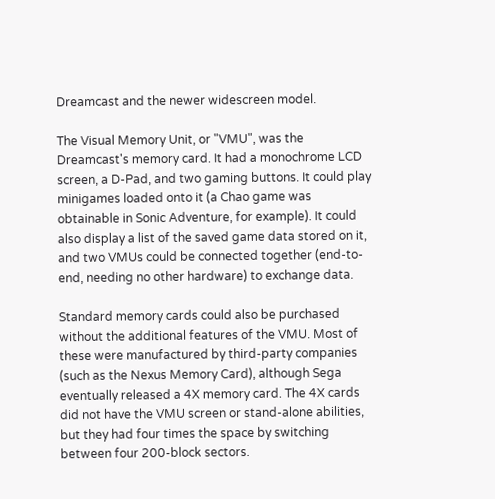Dreamcast and the newer widescreen model.

The Visual Memory Unit, or "VMU", was the Dreamcast's memory card. It had a monochrome LCD screen, a D-Pad, and two gaming buttons. It could play minigames loaded onto it (a Chao game was obtainable in Sonic Adventure, for example). It could also display a list of the saved game data stored on it, and two VMUs could be connected together (end-to-end, needing no other hardware) to exchange data.

Standard memory cards could also be purchased without the additional features of the VMU. Most of these were manufactured by third-party companies (such as the Nexus Memory Card), although Sega eventually released a 4X memory card. The 4X cards did not have the VMU screen or stand-alone abilities, but they had four times the space by switching between four 200-block sectors.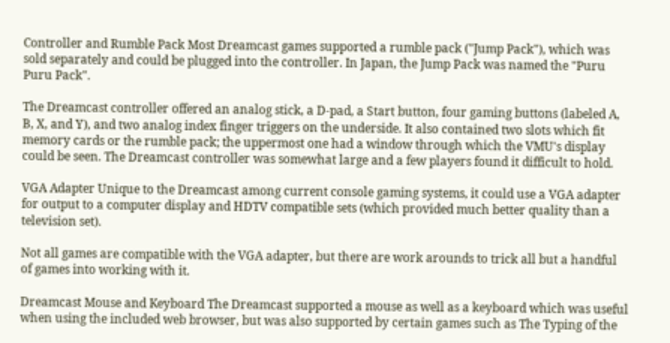Controller and Rumble Pack Most Dreamcast games supported a rumble pack ("Jump Pack"), which was sold separately and could be plugged into the controller. In Japan, the Jump Pack was named the "Puru Puru Pack".

The Dreamcast controller offered an analog stick, a D-pad, a Start button, four gaming buttons (labeled A, B, X, and Y), and two analog index finger triggers on the underside. It also contained two slots which fit memory cards or the rumble pack; the uppermost one had a window through which the VMU's display could be seen. The Dreamcast controller was somewhat large and a few players found it difficult to hold.

VGA Adapter Unique to the Dreamcast among current console gaming systems, it could use a VGA adapter for output to a computer display and HDTV compatible sets (which provided much better quality than a television set).

Not all games are compatible with the VGA adapter, but there are work arounds to trick all but a handful of games into working with it.

Dreamcast Mouse and Keyboard The Dreamcast supported a mouse as well as a keyboard which was useful when using the included web browser, but was also supported by certain games such as The Typing of the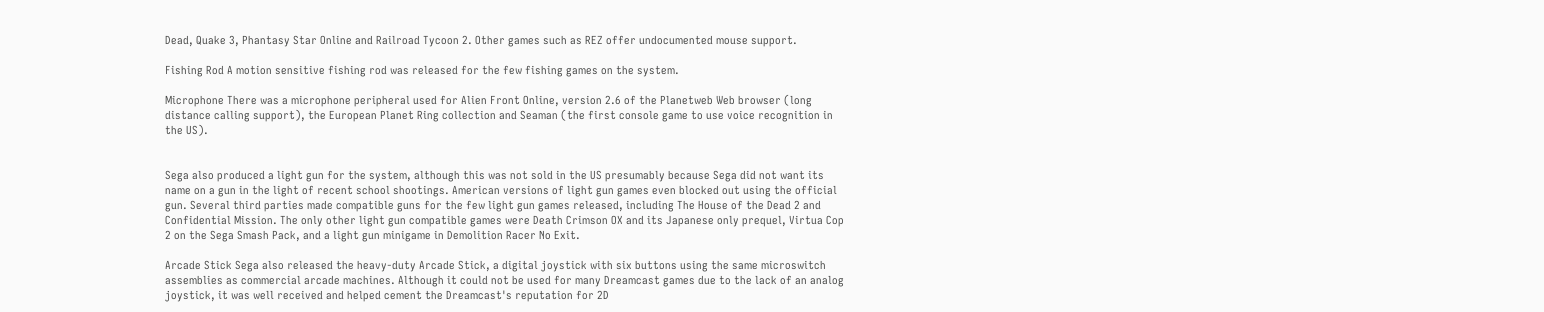Dead, Quake 3, Phantasy Star Online and Railroad Tycoon 2. Other games such as REZ offer undocumented mouse support.

Fishing Rod A motion sensitive fishing rod was released for the few fishing games on the system.

Microphone There was a microphone peripheral used for Alien Front Online, version 2.6 of the Planetweb Web browser (long distance calling support), the European Planet Ring collection and Seaman (the first console game to use voice recognition in the US).


Sega also produced a light gun for the system, although this was not sold in the US presumably because Sega did not want its name on a gun in the light of recent school shootings. American versions of light gun games even blocked out using the official gun. Several third parties made compatible guns for the few light gun games released, including The House of the Dead 2 and Confidential Mission. The only other light gun compatible games were Death Crimson OX and its Japanese only prequel, Virtua Cop 2 on the Sega Smash Pack, and a light gun minigame in Demolition Racer No Exit.

Arcade Stick Sega also released the heavy-duty Arcade Stick, a digital joystick with six buttons using the same microswitch assemblies as commercial arcade machines. Although it could not be used for many Dreamcast games due to the lack of an analog joystick, it was well received and helped cement the Dreamcast's reputation for 2D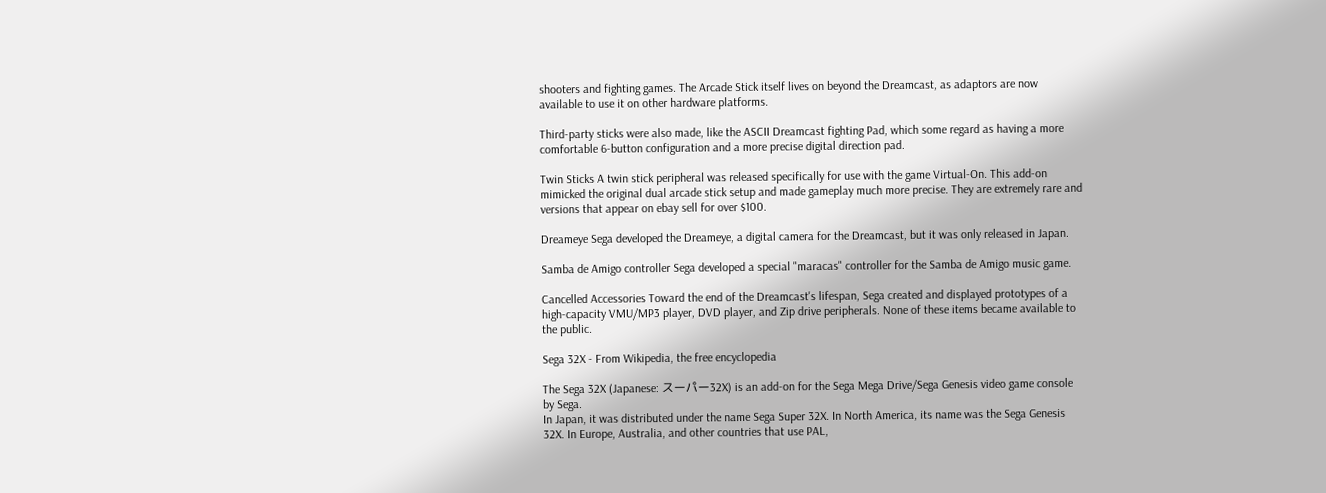shooters and fighting games. The Arcade Stick itself lives on beyond the Dreamcast, as adaptors are now available to use it on other hardware platforms.

Third-party sticks were also made, like the ASCII Dreamcast fighting Pad, which some regard as having a more comfortable 6-button configuration and a more precise digital direction pad.

Twin Sticks A twin stick peripheral was released specifically for use with the game Virtual-On. This add-on mimicked the original dual arcade stick setup and made gameplay much more precise. They are extremely rare and versions that appear on ebay sell for over $100.

Dreameye Sega developed the Dreameye, a digital camera for the Dreamcast, but it was only released in Japan.

Samba de Amigo controller Sega developed a special "maracas" controller for the Samba de Amigo music game.

Cancelled Accessories Toward the end of the Dreamcast's lifespan, Sega created and displayed prototypes of a high-capacity VMU/MP3 player, DVD player, and Zip drive peripherals. None of these items became available to the public.

Sega 32X - From Wikipedia, the free encyclopedia

The Sega 32X (Japanese: スーパー32X) is an add-on for the Sega Mega Drive/Sega Genesis video game console by Sega.
In Japan, it was distributed under the name Sega Super 32X. In North America, its name was the Sega Genesis 32X. In Europe, Australia, and other countries that use PAL,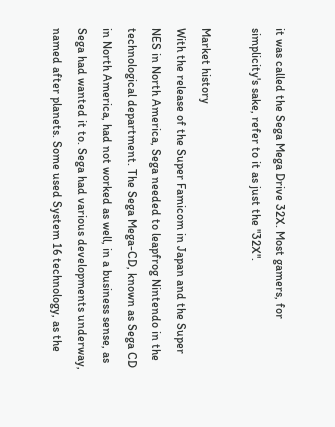it was called the Sega Mega Drive 32X. Most gamers, for simplicity's sake, refer to it as just the "32X".

Market history
With the release of the Super Famicom in Japan and the Super NES in North America, Sega needed to leapfrog Nintendo in the technological department. The Sega Mega-CD, known as Sega CD in North America, had not worked as well, in a business sense, as Sega had wanted it to. Sega had various developments underway, named after planets. Some used System 16 technology, as the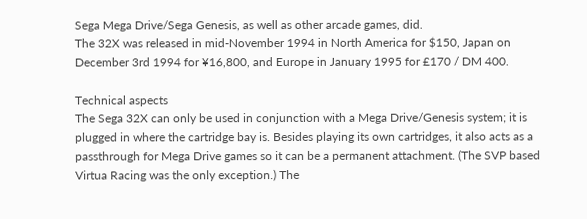Sega Mega Drive/Sega Genesis, as well as other arcade games, did.
The 32X was released in mid-November 1994 in North America for $150, Japan on December 3rd 1994 for ¥16,800, and Europe in January 1995 for £170 / DM 400.

Technical aspects
The Sega 32X can only be used in conjunction with a Mega Drive/Genesis system; it is plugged in where the cartridge bay is. Besides playing its own cartridges, it also acts as a passthrough for Mega Drive games so it can be a permanent attachment. (The SVP based Virtua Racing was the only exception.) The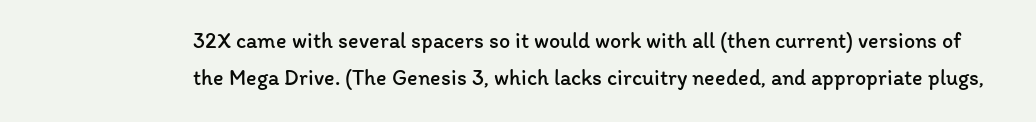32X came with several spacers so it would work with all (then current) versions of the Mega Drive. (The Genesis 3, which lacks circuitry needed, and appropriate plugs,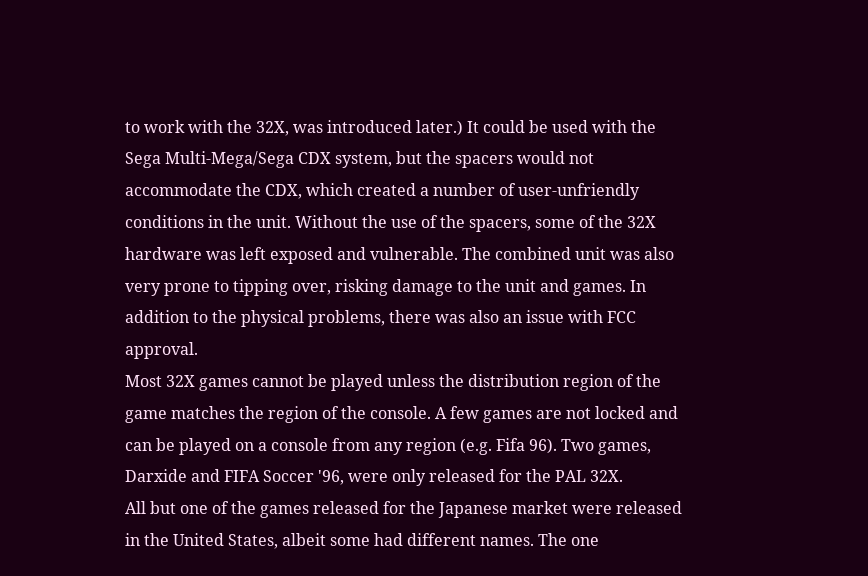to work with the 32X, was introduced later.) It could be used with the Sega Multi-Mega/Sega CDX system, but the spacers would not accommodate the CDX, which created a number of user-unfriendly conditions in the unit. Without the use of the spacers, some of the 32X hardware was left exposed and vulnerable. The combined unit was also very prone to tipping over, risking damage to the unit and games. In addition to the physical problems, there was also an issue with FCC approval.
Most 32X games cannot be played unless the distribution region of the game matches the region of the console. A few games are not locked and can be played on a console from any region (e.g. Fifa 96). Two games, Darxide and FIFA Soccer '96, were only released for the PAL 32X.
All but one of the games released for the Japanese market were released in the United States, albeit some had different names. The one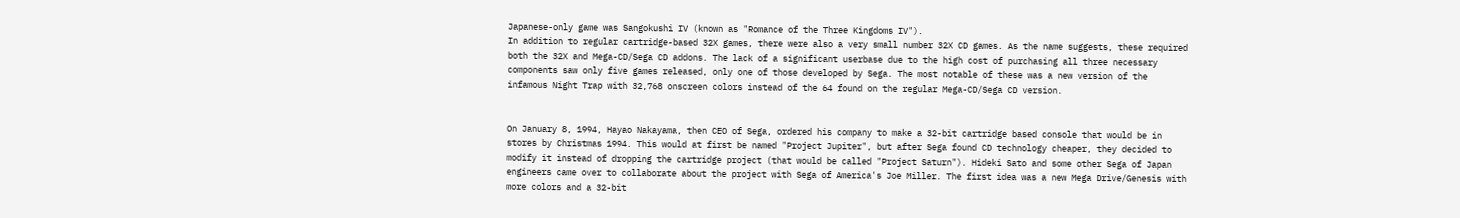Japanese-only game was Sangokushi IV (known as "Romance of the Three Kingdoms IV").
In addition to regular cartridge-based 32X games, there were also a very small number 32X CD games. As the name suggests, these required both the 32X and Mega-CD/Sega CD addons. The lack of a significant userbase due to the high cost of purchasing all three necessary components saw only five games released, only one of those developed by Sega. The most notable of these was a new version of the infamous Night Trap with 32,768 onscreen colors instead of the 64 found on the regular Mega-CD/Sega CD version.


On January 8, 1994, Hayao Nakayama, then CEO of Sega, ordered his company to make a 32-bit cartridge based console that would be in stores by Christmas 1994. This would at first be named "Project Jupiter", but after Sega found CD technology cheaper, they decided to modify it instead of dropping the cartridge project (that would be called "Project Saturn"). Hideki Sato and some other Sega of Japan engineers came over to collaborate about the project with Sega of America's Joe Miller. The first idea was a new Mega Drive/Genesis with more colors and a 32-bit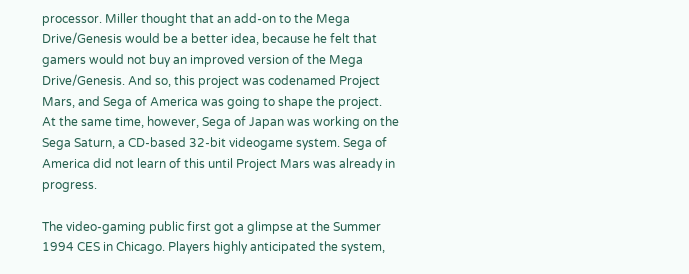processor. Miller thought that an add-on to the Mega Drive/Genesis would be a better idea, because he felt that gamers would not buy an improved version of the Mega Drive/Genesis. And so, this project was codenamed Project Mars, and Sega of America was going to shape the project.
At the same time, however, Sega of Japan was working on the Sega Saturn, a CD-based 32-bit videogame system. Sega of America did not learn of this until Project Mars was already in progress.

The video-gaming public first got a glimpse at the Summer 1994 CES in Chicago. Players highly anticipated the system,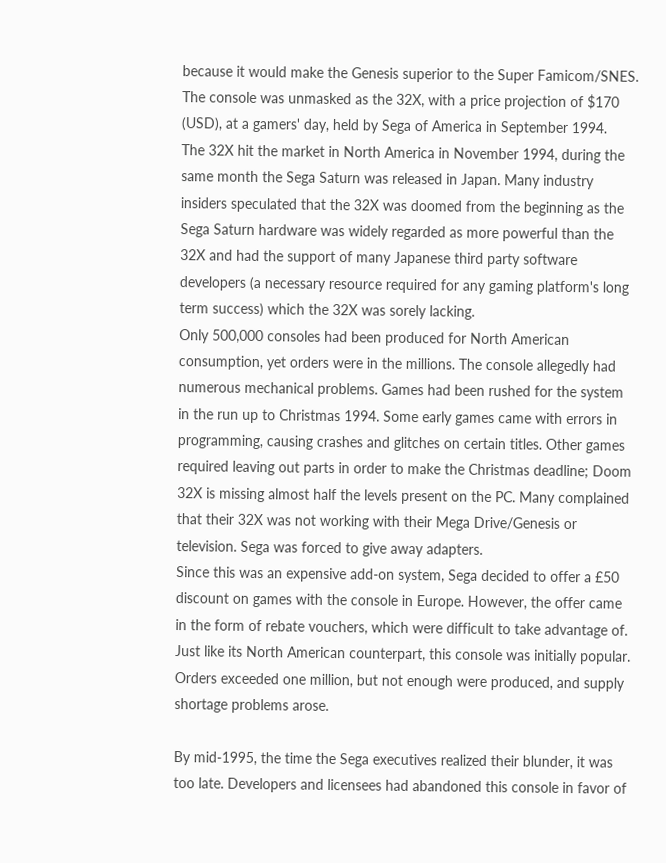because it would make the Genesis superior to the Super Famicom/SNES. The console was unmasked as the 32X, with a price projection of $170 (USD), at a gamers' day, held by Sega of America in September 1994.
The 32X hit the market in North America in November 1994, during the same month the Sega Saturn was released in Japan. Many industry insiders speculated that the 32X was doomed from the beginning as the Sega Saturn hardware was widely regarded as more powerful than the 32X and had the support of many Japanese third party software developers (a necessary resource required for any gaming platform's long term success) which the 32X was sorely lacking.
Only 500,000 consoles had been produced for North American consumption, yet orders were in the millions. The console allegedly had numerous mechanical problems. Games had been rushed for the system in the run up to Christmas 1994. Some early games came with errors in programming, causing crashes and glitches on certain titles. Other games required leaving out parts in order to make the Christmas deadline; Doom 32X is missing almost half the levels present on the PC. Many complained that their 32X was not working with their Mega Drive/Genesis or television. Sega was forced to give away adapters.
Since this was an expensive add-on system, Sega decided to offer a £50 discount on games with the console in Europe. However, the offer came in the form of rebate vouchers, which were difficult to take advantage of. Just like its North American counterpart, this console was initially popular. Orders exceeded one million, but not enough were produced, and supply shortage problems arose.

By mid-1995, the time the Sega executives realized their blunder, it was too late. Developers and licensees had abandoned this console in favor of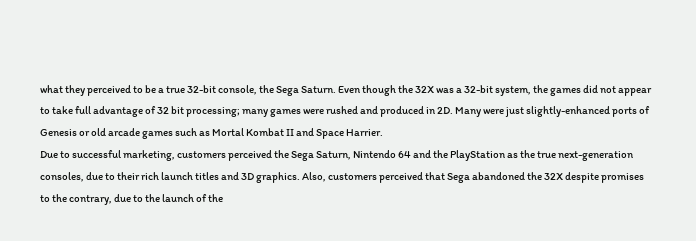what they perceived to be a true 32-bit console, the Sega Saturn. Even though the 32X was a 32-bit system, the games did not appear to take full advantage of 32 bit processing; many games were rushed and produced in 2D. Many were just slightly-enhanced ports of Genesis or old arcade games such as Mortal Kombat II and Space Harrier.
Due to successful marketing, customers perceived the Sega Saturn, Nintendo 64 and the PlayStation as the true next-generation consoles, due to their rich launch titles and 3D graphics. Also, customers perceived that Sega abandoned the 32X despite promises to the contrary, due to the launch of the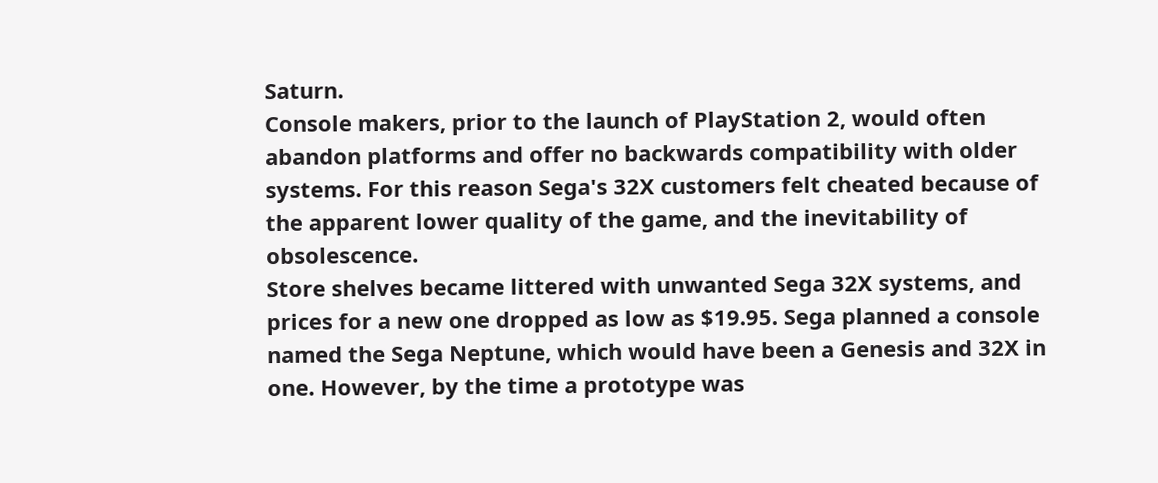Saturn.
Console makers, prior to the launch of PlayStation 2, would often abandon platforms and offer no backwards compatibility with older systems. For this reason Sega's 32X customers felt cheated because of the apparent lower quality of the game, and the inevitability of obsolescence.
Store shelves became littered with unwanted Sega 32X systems, and prices for a new one dropped as low as $19.95. Sega planned a console named the Sega Neptune, which would have been a Genesis and 32X in one. However, by the time a prototype was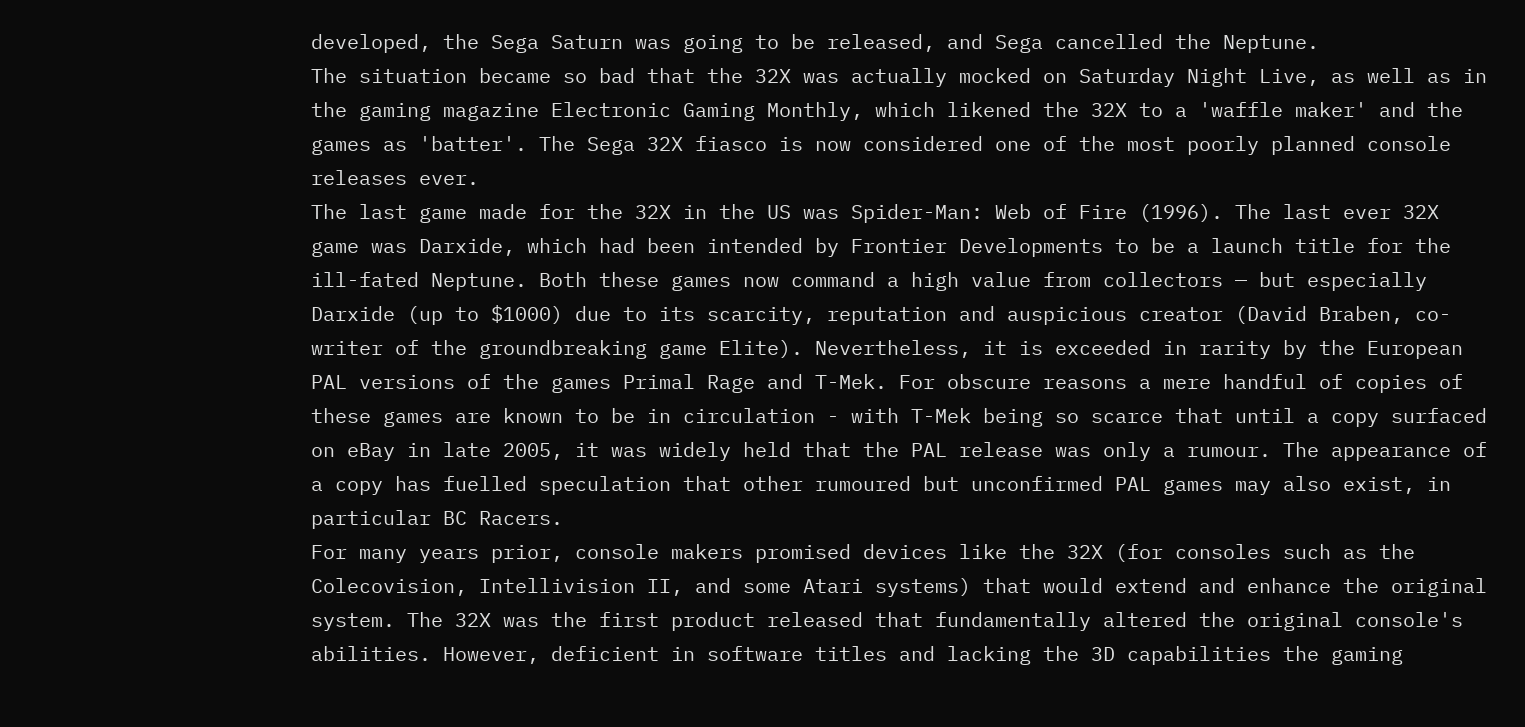developed, the Sega Saturn was going to be released, and Sega cancelled the Neptune.
The situation became so bad that the 32X was actually mocked on Saturday Night Live, as well as in the gaming magazine Electronic Gaming Monthly, which likened the 32X to a 'waffle maker' and the games as 'batter'. The Sega 32X fiasco is now considered one of the most poorly planned console releases ever.
The last game made for the 32X in the US was Spider-Man: Web of Fire (1996). The last ever 32X game was Darxide, which had been intended by Frontier Developments to be a launch title for the ill-fated Neptune. Both these games now command a high value from collectors — but especially Darxide (up to $1000) due to its scarcity, reputation and auspicious creator (David Braben, co-writer of the groundbreaking game Elite). Nevertheless, it is exceeded in rarity by the European PAL versions of the games Primal Rage and T-Mek. For obscure reasons a mere handful of copies of these games are known to be in circulation - with T-Mek being so scarce that until a copy surfaced on eBay in late 2005, it was widely held that the PAL release was only a rumour. The appearance of a copy has fuelled speculation that other rumoured but unconfirmed PAL games may also exist, in particular BC Racers.
For many years prior, console makers promised devices like the 32X (for consoles such as the Colecovision, Intellivision II, and some Atari systems) that would extend and enhance the original system. The 32X was the first product released that fundamentally altered the original console's abilities. However, deficient in software titles and lacking the 3D capabilities the gaming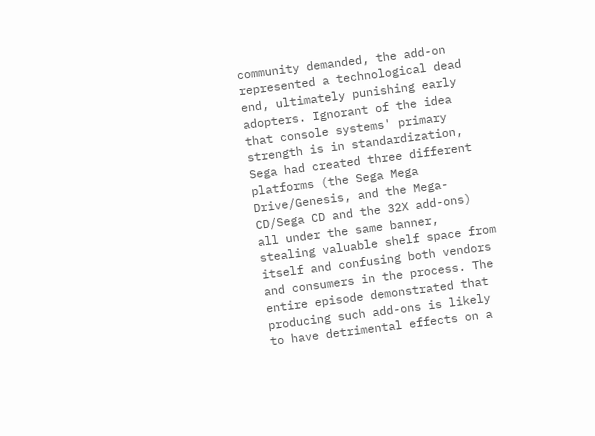community demanded, the add-on represented a technological dead end, ultimately punishing early adopters. Ignorant of the idea that console systems' primary strength is in standardization, Sega had created three different platforms (the Sega Mega Drive/Genesis, and the Mega-CD/Sega CD and the 32X add-ons) all under the same banner, stealing valuable shelf space from itself and confusing both vendors and consumers in the process. The entire episode demonstrated that producing such add-ons is likely to have detrimental effects on a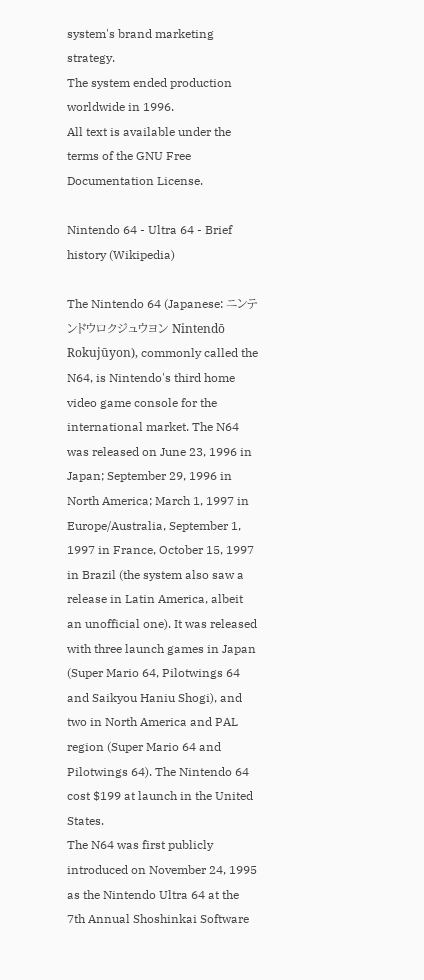system's brand marketing strategy.
The system ended production worldwide in 1996.
All text is available under the terms of the GNU Free Documentation License.

Nintendo 64 - Ultra 64 - Brief history (Wikipedia)

The Nintendo 64 (Japanese: ニンテンドウロクジュウヨン Nintendō Rokujūyon), commonly called the N64, is Nintendo's third home video game console for the international market. The N64 was released on June 23, 1996 in Japan; September 29, 1996 in North America; March 1, 1997 in Europe/Australia, September 1, 1997 in France, October 15, 1997 in Brazil (the system also saw a release in Latin America, albeit an unofficial one). It was released with three launch games in Japan (Super Mario 64, Pilotwings 64 and Saikyou Haniu Shogi), and two in North America and PAL region (Super Mario 64 and Pilotwings 64). The Nintendo 64 cost $199 at launch in the United States.
The N64 was first publicly introduced on November 24, 1995 as the Nintendo Ultra 64 at the 7th Annual Shoshinkai Software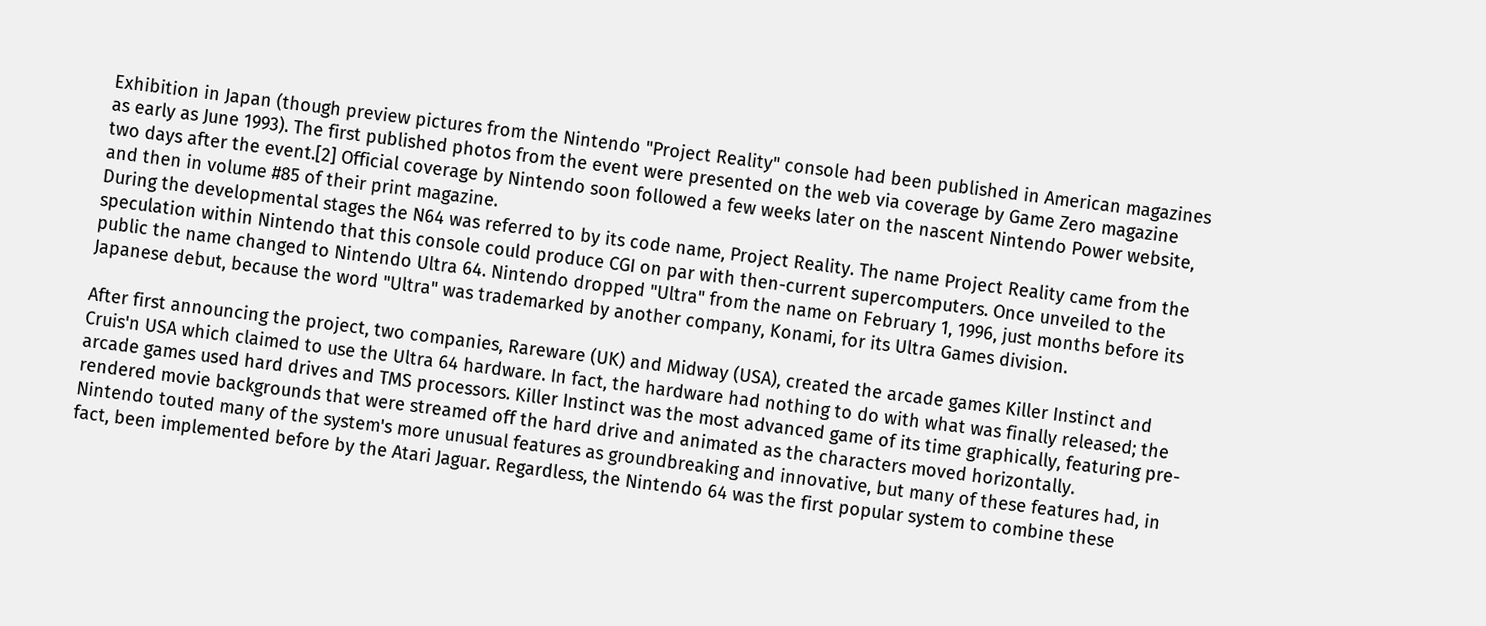Exhibition in Japan (though preview pictures from the Nintendo "Project Reality" console had been published in American magazines as early as June 1993). The first published photos from the event were presented on the web via coverage by Game Zero magazine two days after the event.[2] Official coverage by Nintendo soon followed a few weeks later on the nascent Nintendo Power website, and then in volume #85 of their print magazine.
During the developmental stages the N64 was referred to by its code name, Project Reality. The name Project Reality came from the speculation within Nintendo that this console could produce CGI on par with then-current supercomputers. Once unveiled to the public the name changed to Nintendo Ultra 64. Nintendo dropped "Ultra" from the name on February 1, 1996, just months before its Japanese debut, because the word "Ultra" was trademarked by another company, Konami, for its Ultra Games division.

After first announcing the project, two companies, Rareware (UK) and Midway (USA), created the arcade games Killer Instinct and Cruis'n USA which claimed to use the Ultra 64 hardware. In fact, the hardware had nothing to do with what was finally released; the arcade games used hard drives and TMS processors. Killer Instinct was the most advanced game of its time graphically, featuring pre-rendered movie backgrounds that were streamed off the hard drive and animated as the characters moved horizontally.
Nintendo touted many of the system's more unusual features as groundbreaking and innovative, but many of these features had, in fact, been implemented before by the Atari Jaguar. Regardless, the Nintendo 64 was the first popular system to combine these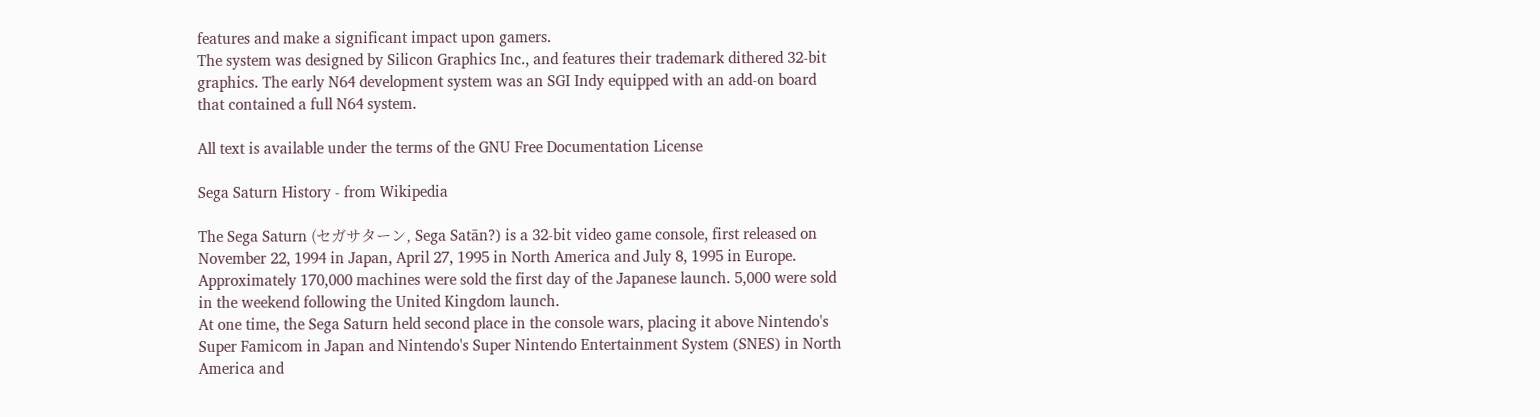features and make a significant impact upon gamers.
The system was designed by Silicon Graphics Inc., and features their trademark dithered 32-bit graphics. The early N64 development system was an SGI Indy equipped with an add-on board that contained a full N64 system.

All text is available under the terms of the GNU Free Documentation License

Sega Saturn History - from Wikipedia

The Sega Saturn (セガサターン, Sega Satān?) is a 32-bit video game console, first released on November 22, 1994 in Japan, April 27, 1995 in North America and July 8, 1995 in Europe. Approximately 170,000 machines were sold the first day of the Japanese launch. 5,000 were sold in the weekend following the United Kingdom launch.
At one time, the Sega Saturn held second place in the console wars, placing it above Nintendo's Super Famicom in Japan and Nintendo's Super Nintendo Entertainment System (SNES) in North America and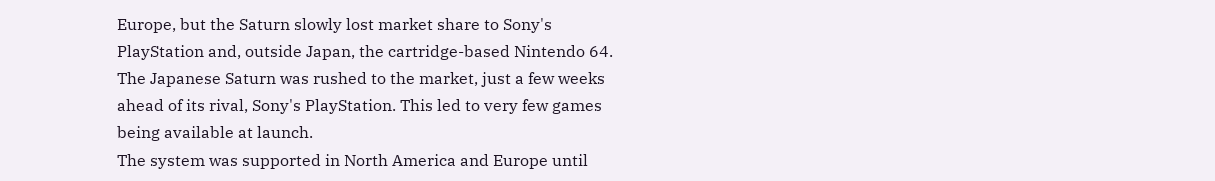Europe, but the Saturn slowly lost market share to Sony's PlayStation and, outside Japan, the cartridge-based Nintendo 64.
The Japanese Saturn was rushed to the market, just a few weeks ahead of its rival, Sony's PlayStation. This led to very few games being available at launch.
The system was supported in North America and Europe until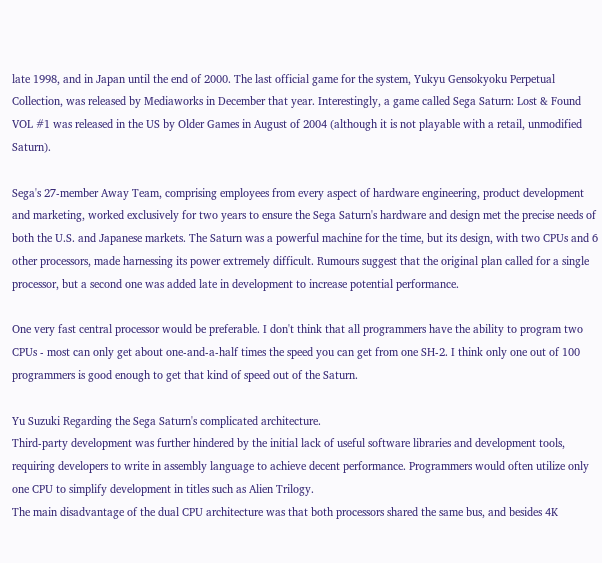late 1998, and in Japan until the end of 2000. The last official game for the system, Yukyu Gensokyoku Perpetual Collection, was released by Mediaworks in December that year. Interestingly, a game called Sega Saturn: Lost & Found VOL #1 was released in the US by Older Games in August of 2004 (although it is not playable with a retail, unmodified Saturn).

Sega's 27-member Away Team, comprising employees from every aspect of hardware engineering, product development and marketing, worked exclusively for two years to ensure the Sega Saturn's hardware and design met the precise needs of both the U.S. and Japanese markets. The Saturn was a powerful machine for the time, but its design, with two CPUs and 6 other processors, made harnessing its power extremely difficult. Rumours suggest that the original plan called for a single processor, but a second one was added late in development to increase potential performance.

One very fast central processor would be preferable. I don't think that all programmers have the ability to program two CPUs - most can only get about one-and-a-half times the speed you can get from one SH-2. I think only one out of 100 programmers is good enough to get that kind of speed out of the Saturn.

Yu Suzuki Regarding the Sega Saturn's complicated architecture.
Third-party development was further hindered by the initial lack of useful software libraries and development tools, requiring developers to write in assembly language to achieve decent performance. Programmers would often utilize only one CPU to simplify development in titles such as Alien Trilogy.
The main disadvantage of the dual CPU architecture was that both processors shared the same bus, and besides 4K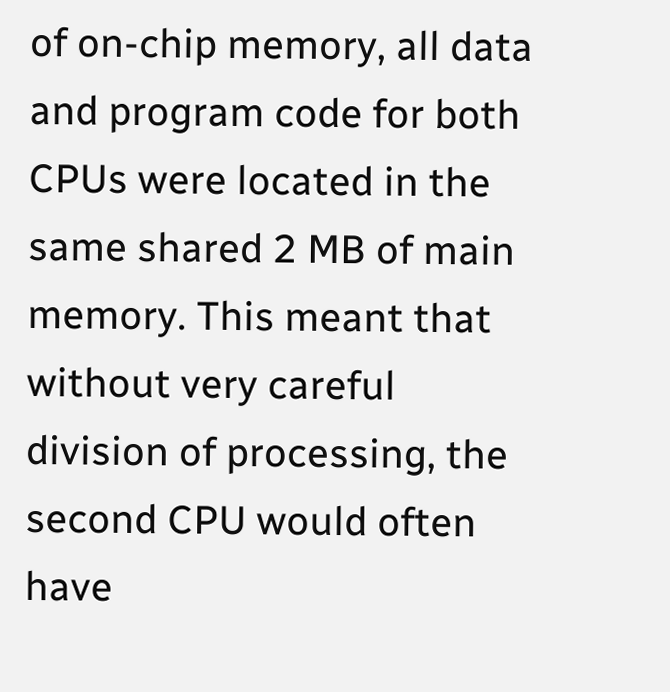of on-chip memory, all data and program code for both CPUs were located in the same shared 2 MB of main memory. This meant that without very careful division of processing, the second CPU would often have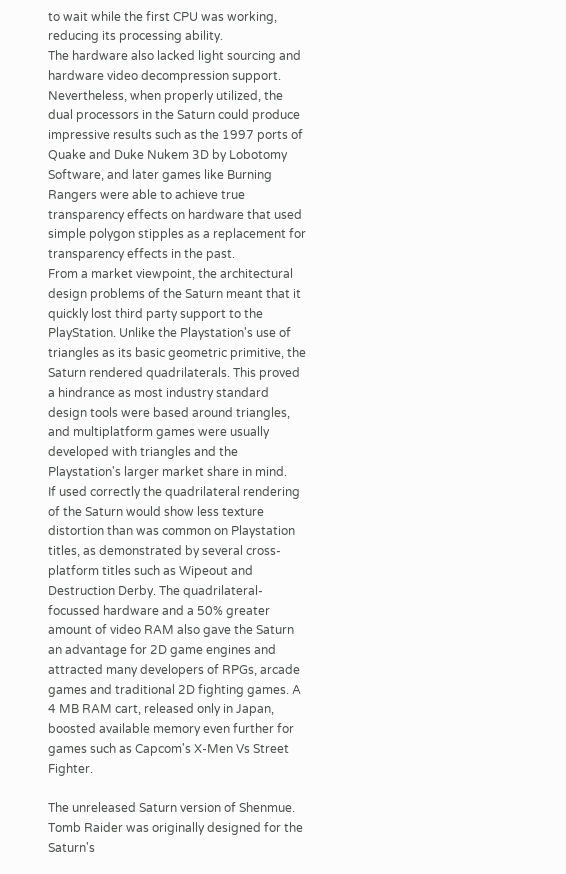to wait while the first CPU was working, reducing its processing ability.
The hardware also lacked light sourcing and hardware video decompression support. Nevertheless, when properly utilized, the dual processors in the Saturn could produce impressive results such as the 1997 ports of Quake and Duke Nukem 3D by Lobotomy Software, and later games like Burning Rangers were able to achieve true transparency effects on hardware that used simple polygon stipples as a replacement for transparency effects in the past.
From a market viewpoint, the architectural design problems of the Saturn meant that it quickly lost third party support to the PlayStation. Unlike the Playstation's use of triangles as its basic geometric primitive, the Saturn rendered quadrilaterals. This proved a hindrance as most industry standard design tools were based around triangles, and multiplatform games were usually developed with triangles and the Playstation's larger market share in mind.
If used correctly the quadrilateral rendering of the Saturn would show less texture distortion than was common on Playstation titles, as demonstrated by several cross-platform titles such as Wipeout and Destruction Derby. The quadrilateral-focussed hardware and a 50% greater amount of video RAM also gave the Saturn an advantage for 2D game engines and attracted many developers of RPGs, arcade games and traditional 2D fighting games. A 4 MB RAM cart, released only in Japan, boosted available memory even further for games such as Capcom's X-Men Vs Street Fighter.

The unreleased Saturn version of Shenmue.
Tomb Raider was originally designed for the Saturn's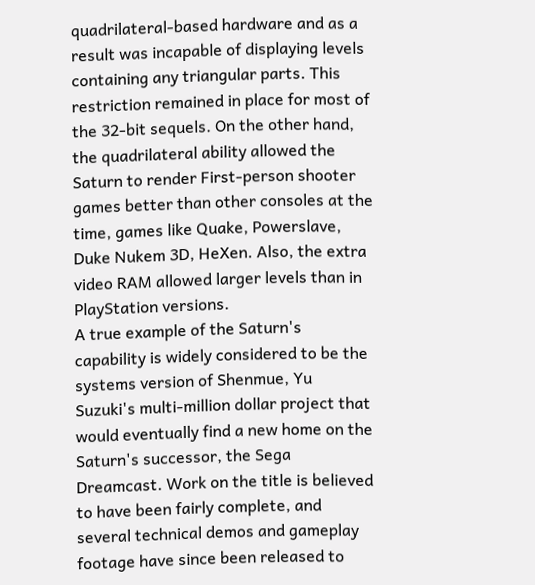quadrilateral-based hardware and as a result was incapable of displaying levels containing any triangular parts. This restriction remained in place for most of the 32-bit sequels. On the other hand, the quadrilateral ability allowed the Saturn to render First-person shooter games better than other consoles at the time, games like Quake, Powerslave, Duke Nukem 3D, HeXen. Also, the extra video RAM allowed larger levels than in PlayStation versions.
A true example of the Saturn's capability is widely considered to be the systems version of Shenmue, Yu Suzuki's multi-million dollar project that would eventually find a new home on the Saturn's successor, the Sega Dreamcast. Work on the title is believed to have been fairly complete, and several technical demos and gameplay footage have since been released to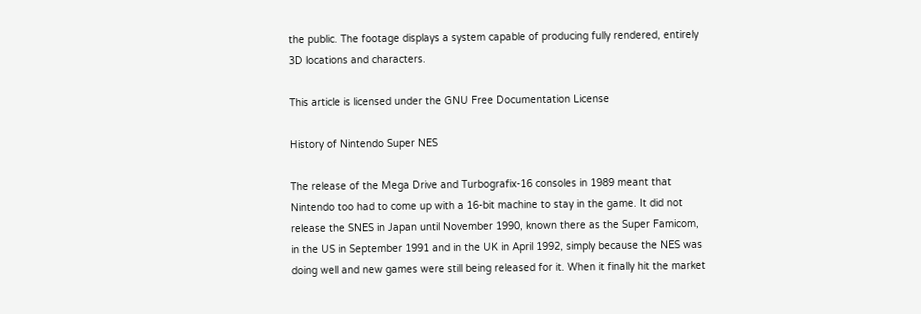the public. The footage displays a system capable of producing fully rendered, entirely 3D locations and characters.

This article is licensed under the GNU Free Documentation License

History of Nintendo Super NES

The release of the Mega Drive and Turbografix-16 consoles in 1989 meant that Nintendo too had to come up with a 16-bit machine to stay in the game. It did not release the SNES in Japan until November 1990, known there as the Super Famicom, in the US in September 1991 and in the UK in April 1992, simply because the NES was doing well and new games were still being released for it. When it finally hit the market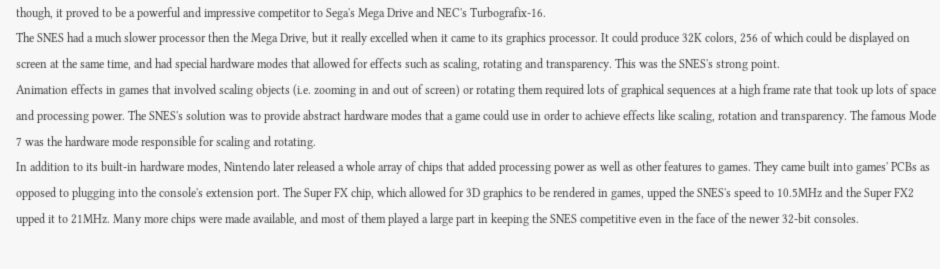though, it proved to be a powerful and impressive competitor to Sega's Mega Drive and NEC's Turbografix-16.
The SNES had a much slower processor then the Mega Drive, but it really excelled when it came to its graphics processor. It could produce 32K colors, 256 of which could be displayed on screen at the same time, and had special hardware modes that allowed for effects such as scaling, rotating and transparency. This was the SNES's strong point.
Animation effects in games that involved scaling objects (i.e. zooming in and out of screen) or rotating them required lots of graphical sequences at a high frame rate that took up lots of space and processing power. The SNES's solution was to provide abstract hardware modes that a game could use in order to achieve effects like scaling, rotation and transparency. The famous Mode 7 was the hardware mode responsible for scaling and rotating.
In addition to its built-in hardware modes, Nintendo later released a whole array of chips that added processing power as well as other features to games. They came built into games' PCBs as opposed to plugging into the console's extension port. The Super FX chip, which allowed for 3D graphics to be rendered in games, upped the SNES's speed to 10.5MHz and the Super FX2 upped it to 21MHz. Many more chips were made available, and most of them played a large part in keeping the SNES competitive even in the face of the newer 32-bit consoles.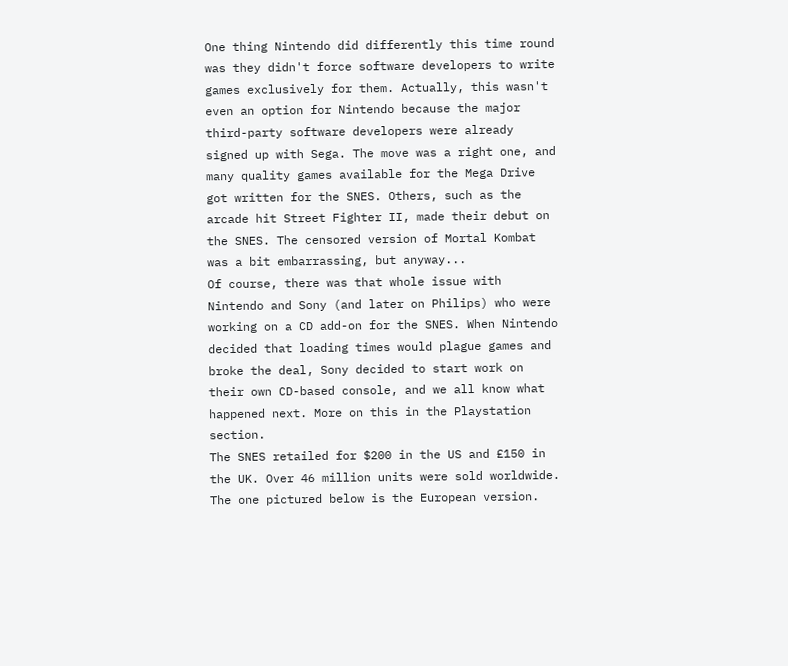One thing Nintendo did differently this time round was they didn't force software developers to write games exclusively for them. Actually, this wasn't even an option for Nintendo because the major third-party software developers were already signed up with Sega. The move was a right one, and many quality games available for the Mega Drive got written for the SNES. Others, such as the arcade hit Street Fighter II, made their debut on the SNES. The censored version of Mortal Kombat was a bit embarrassing, but anyway...
Of course, there was that whole issue with Nintendo and Sony (and later on Philips) who were working on a CD add-on for the SNES. When Nintendo decided that loading times would plague games and broke the deal, Sony decided to start work on their own CD-based console, and we all know what happened next. More on this in the Playstation section.
The SNES retailed for $200 in the US and £150 in the UK. Over 46 million units were sold worldwide. The one pictured below is the European version.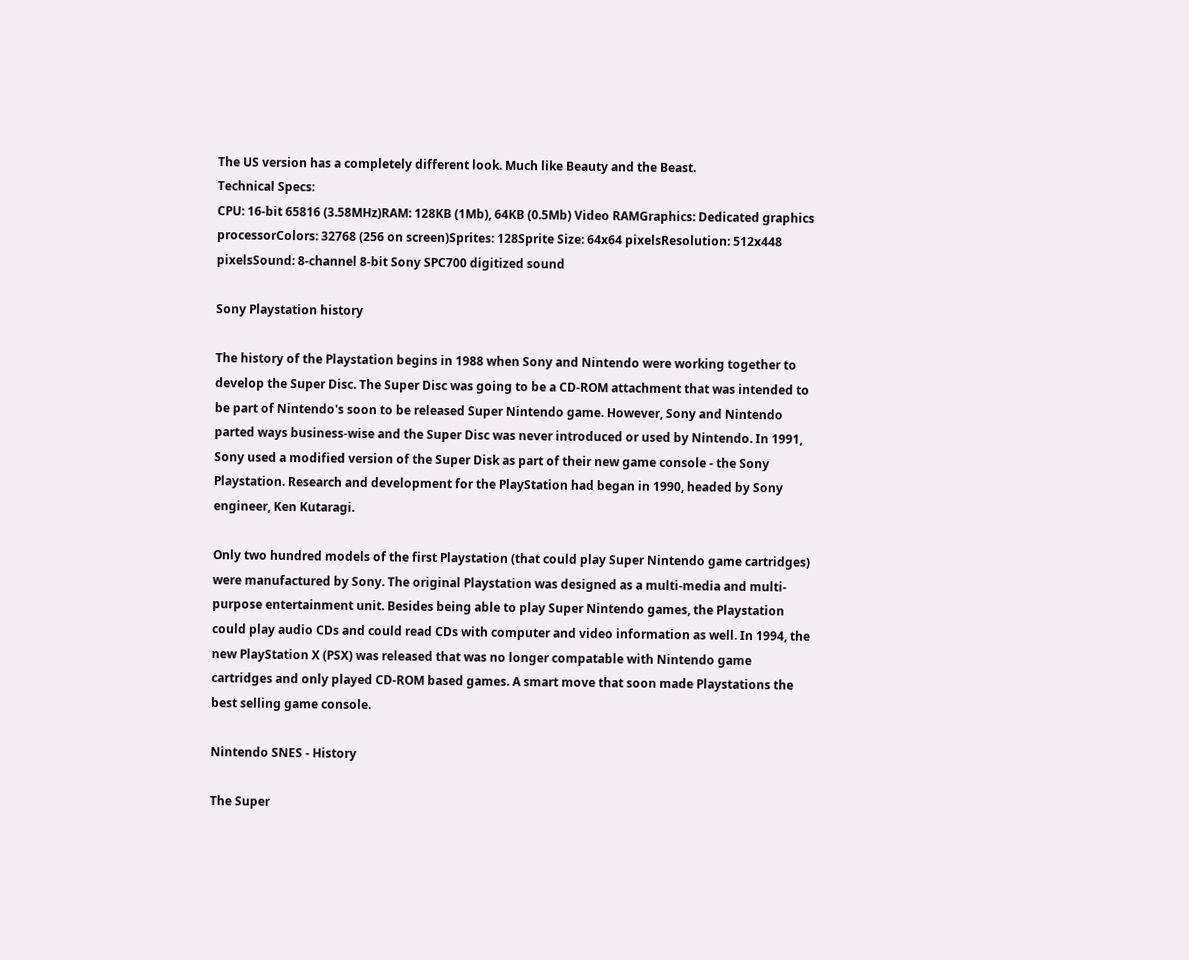The US version has a completely different look. Much like Beauty and the Beast.
Technical Specs:
CPU: 16-bit 65816 (3.58MHz)RAM: 128KB (1Mb), 64KB (0.5Mb) Video RAMGraphics: Dedicated graphics processorColors: 32768 (256 on screen)Sprites: 128Sprite Size: 64x64 pixelsResolution: 512x448 pixelsSound: 8-channel 8-bit Sony SPC700 digitized sound

Sony Playstation history

The history of the Playstation begins in 1988 when Sony and Nintendo were working together to develop the Super Disc. The Super Disc was going to be a CD-ROM attachment that was intended to be part of Nintendo's soon to be released Super Nintendo game. However, Sony and Nintendo parted ways business-wise and the Super Disc was never introduced or used by Nintendo. In 1991, Sony used a modified version of the Super Disk as part of their new game console - the Sony Playstation. Research and development for the PlayStation had began in 1990, headed by Sony engineer, Ken Kutaragi.

Only two hundred models of the first Playstation (that could play Super Nintendo game cartridges) were manufactured by Sony. The original Playstation was designed as a multi-media and multi-purpose entertainment unit. Besides being able to play Super Nintendo games, the Playstation could play audio CDs and could read CDs with computer and video information as well. In 1994, the new PlayStation X (PSX) was released that was no longer compatable with Nintendo game cartridges and only played CD-ROM based games. A smart move that soon made Playstations the best selling game console.

Nintendo SNES - History

The Super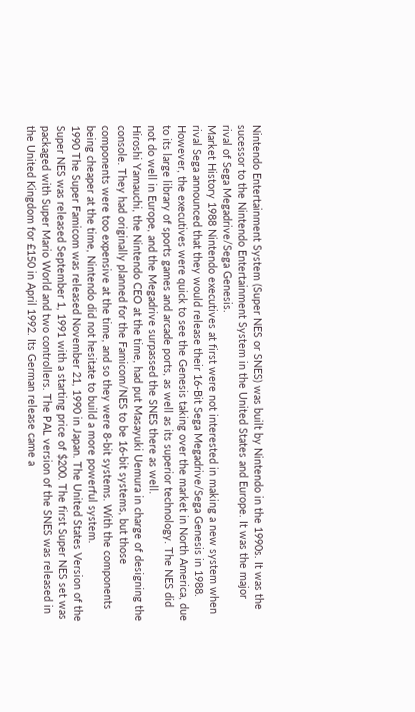Nintendo Entertainment System (Super NES or SNES) was built by Nintendo in the 1990s. It was the sucessor to the Nintendo Entertainment System in the United States and Europe. It was the major rival of Sega Megadrive/Sega Genesis.
Market History 1988 Nintendo executives at first were not interested in making a new system when rival Sega announced that they would release their 16-Bit Sega Megadrive/Sega Genesis in 1988. However, the executives were quick to see the Genesis taking over the market in North America, due to its large library of sports games and arcade ports, as well as its superior technology. The NES did not do well in Europe, and the Megadrive surpassed the SNES there as well.
Hiroshi Yamauchi, the Nintendo CEO at the time, had put Masayuki Uemura in charge of designing the console. They had originally planned for the Famicom/NES to be 16-bit systems, but those components were too expensive at the time, and so they were 8-bit systems. With the components being cheaper at the time, Nintendo did not hesitate to build a more powerful system.
1990 The Super Famicom was released November 21, 1990 in Japan. The United States Version of the Super NES was released September 1, 1991 with a starting price of $200. The first Super NES set was packaged with Super Mario World and two controllers. The PAL version of the SNES was released in the United Kingdom for £150 in April 1992. Its German release came a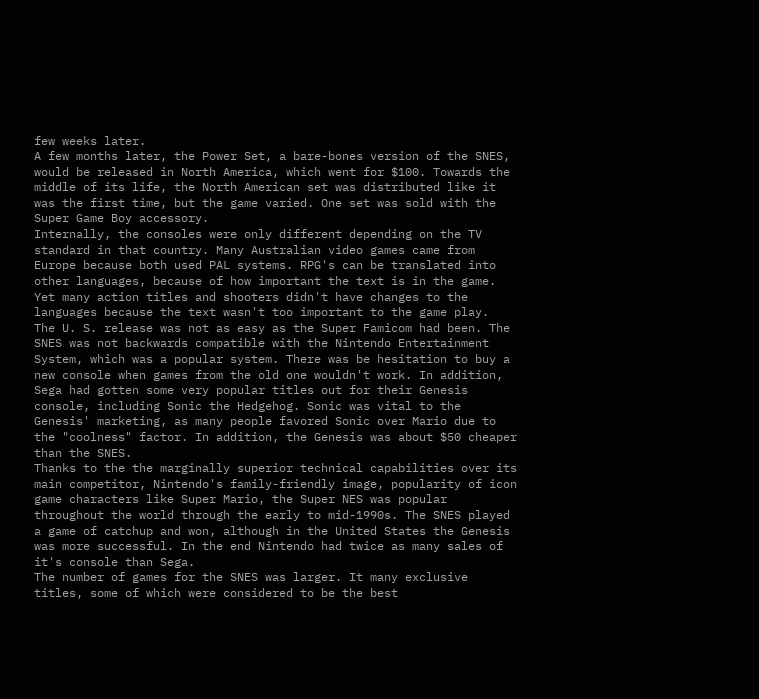few weeks later.
A few months later, the Power Set, a bare-bones version of the SNES, would be released in North America, which went for $100. Towards the middle of its life, the North American set was distributed like it was the first time, but the game varied. One set was sold with the Super Game Boy accessory.
Internally, the consoles were only different depending on the TV standard in that country. Many Australian video games came from Europe because both used PAL systems. RPG's can be translated into other languages, because of how important the text is in the game. Yet many action titles and shooters didn't have changes to the languages because the text wasn't too important to the game play.
The U. S. release was not as easy as the Super Famicom had been. The SNES was not backwards compatible with the Nintendo Entertainment System, which was a popular system. There was be hesitation to buy a new console when games from the old one wouldn't work. In addition, Sega had gotten some very popular titles out for their Genesis console, including Sonic the Hedgehog. Sonic was vital to the Genesis' marketing, as many people favored Sonic over Mario due to the "coolness" factor. In addition, the Genesis was about $50 cheaper than the SNES.
Thanks to the the marginally superior technical capabilities over its main competitor, Nintendo's family-friendly image, popularity of icon game characters like Super Mario, the Super NES was popular throughout the world through the early to mid-1990s. The SNES played a game of catchup and won, although in the United States the Genesis was more successful. In the end Nintendo had twice as many sales of it's console than Sega.
The number of games for the SNES was larger. It many exclusive titles, some of which were considered to be the best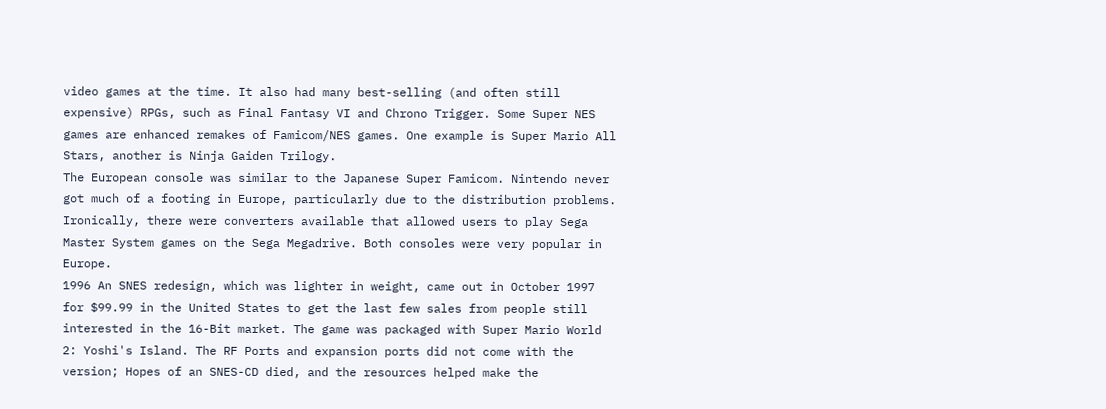video games at the time. It also had many best-selling (and often still expensive) RPGs, such as Final Fantasy VI and Chrono Trigger. Some Super NES games are enhanced remakes of Famicom/NES games. One example is Super Mario All Stars, another is Ninja Gaiden Trilogy.
The European console was similar to the Japanese Super Famicom. Nintendo never got much of a footing in Europe, particularly due to the distribution problems. Ironically, there were converters available that allowed users to play Sega Master System games on the Sega Megadrive. Both consoles were very popular in Europe.
1996 An SNES redesign, which was lighter in weight, came out in October 1997 for $99.99 in the United States to get the last few sales from people still interested in the 16-Bit market. The game was packaged with Super Mario World 2: Yoshi's Island. The RF Ports and expansion ports did not come with the version; Hopes of an SNES-CD died, and the resources helped make the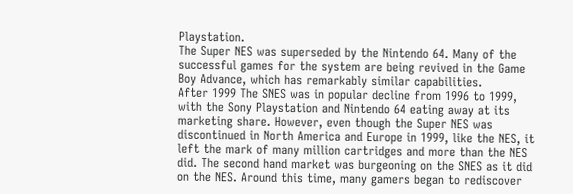Playstation.
The Super NES was superseded by the Nintendo 64. Many of the successful games for the system are being revived in the Game Boy Advance, which has remarkably similar capabilities.
After 1999 The SNES was in popular decline from 1996 to 1999, with the Sony Playstation and Nintendo 64 eating away at its marketing share. However, even though the Super NES was discontinued in North America and Europe in 1999, like the NES, it left the mark of many million cartridges and more than the NES did. The second hand market was burgeoning on the SNES as it did on the NES. Around this time, many gamers began to rediscover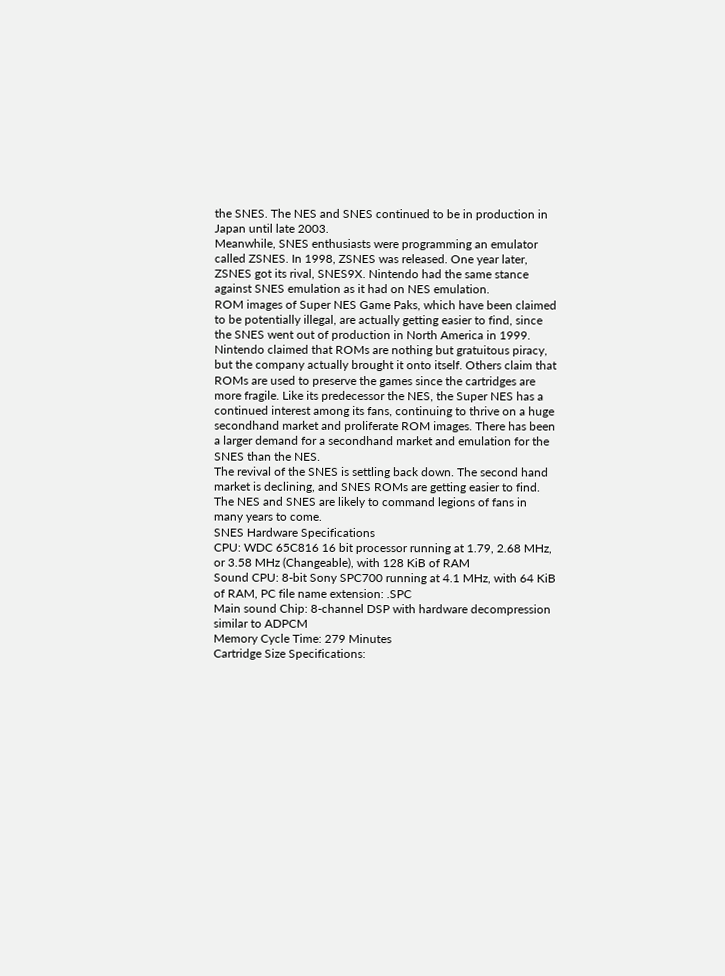the SNES. The NES and SNES continued to be in production in Japan until late 2003.
Meanwhile, SNES enthusiasts were programming an emulator called ZSNES. In 1998, ZSNES was released. One year later, ZSNES got its rival, SNES9X. Nintendo had the same stance against SNES emulation as it had on NES emulation.
ROM images of Super NES Game Paks, which have been claimed to be potentially illegal, are actually getting easier to find, since the SNES went out of production in North America in 1999. Nintendo claimed that ROMs are nothing but gratuitous piracy, but the company actually brought it onto itself. Others claim that ROMs are used to preserve the games since the cartridges are more fragile. Like its predecessor the NES, the Super NES has a continued interest among its fans, continuing to thrive on a huge secondhand market and proliferate ROM images. There has been a larger demand for a secondhand market and emulation for the SNES than the NES.
The revival of the SNES is settling back down. The second hand market is declining, and SNES ROMs are getting easier to find. The NES and SNES are likely to command legions of fans in many years to come.
SNES Hardware Specifications
CPU: WDC 65C816 16 bit processor running at 1.79, 2.68 MHz, or 3.58 MHz (Changeable), with 128 KiB of RAM
Sound CPU: 8-bit Sony SPC700 running at 4.1 MHz, with 64 KiB of RAM, PC file name extension: .SPC
Main sound Chip: 8-channel DSP with hardware decompression similar to ADPCM
Memory Cycle Time: 279 Minutes
Cartridge Size Specifications: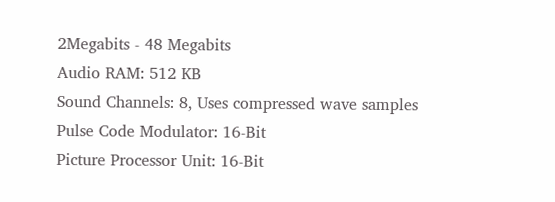2Megabits - 48 Megabits
Audio RAM: 512 KB
Sound Channels: 8, Uses compressed wave samples
Pulse Code Modulator: 16-Bit
Picture Processor Unit: 16-Bit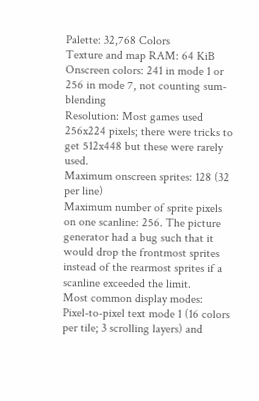Palette: 32,768 Colors
Texture and map RAM: 64 KiB
Onscreen colors: 241 in mode 1 or 256 in mode 7, not counting sum-blending
Resolution: Most games used 256x224 pixels; there were tricks to get 512x448 but these were rarely used.
Maximum onscreen sprites: 128 (32 per line)
Maximum number of sprite pixels on one scanline: 256. The picture generator had a bug such that it would drop the frontmost sprites instead of the rearmost sprites if a scanline exceeded the limit.
Most common display modes: Pixel-to-pixel text mode 1 (16 colors per tile; 3 scrolling layers) and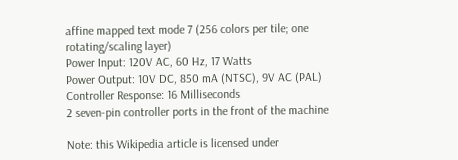affine mapped text mode 7 (256 colors per tile; one rotating/scaling layer)
Power Input: 120V AC, 60 Hz, 17 Watts
Power Output: 10V DC, 850 mA (NTSC), 9V AC (PAL)
Controller Response: 16 Milliseconds
2 seven-pin controller ports in the front of the machine

Note: this Wikipedia article is licensed under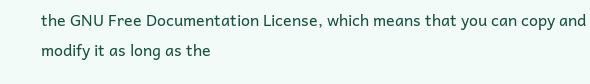the GNU Free Documentation License, which means that you can copy and modify it as long as the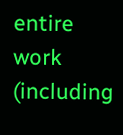entire work (including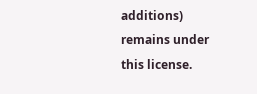additions) remains under this license.